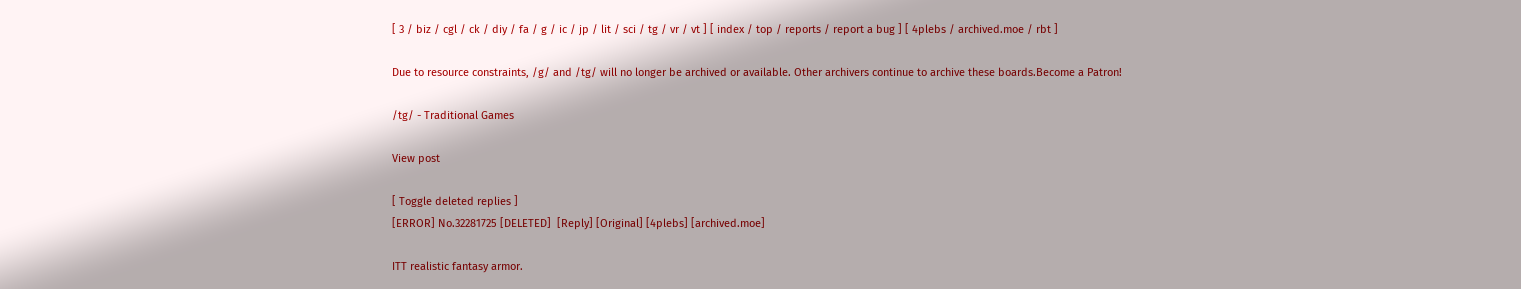[ 3 / biz / cgl / ck / diy / fa / g / ic / jp / lit / sci / tg / vr / vt ] [ index / top / reports / report a bug ] [ 4plebs / archived.moe / rbt ]

Due to resource constraints, /g/ and /tg/ will no longer be archived or available. Other archivers continue to archive these boards.Become a Patron!

/tg/ - Traditional Games

View post

[ Toggle deleted replies ]
[ERROR] No.32281725 [DELETED]  [Reply] [Original] [4plebs] [archived.moe]

ITT realistic fantasy armor.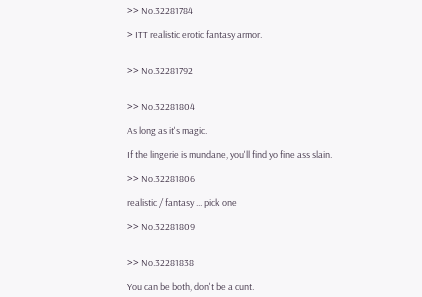>> No.32281784

> ITT realistic erotic fantasy armor.


>> No.32281792


>> No.32281804

As long as it's magic.

If the lingerie is mundane, you'll find yo fine ass slain.

>> No.32281806

realistic / fantasy ... pick one

>> No.32281809


>> No.32281838

You can be both, don't be a cunt.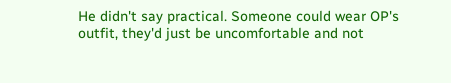He didn't say practical. Someone could wear OP's outfit, they'd just be uncomfortable and not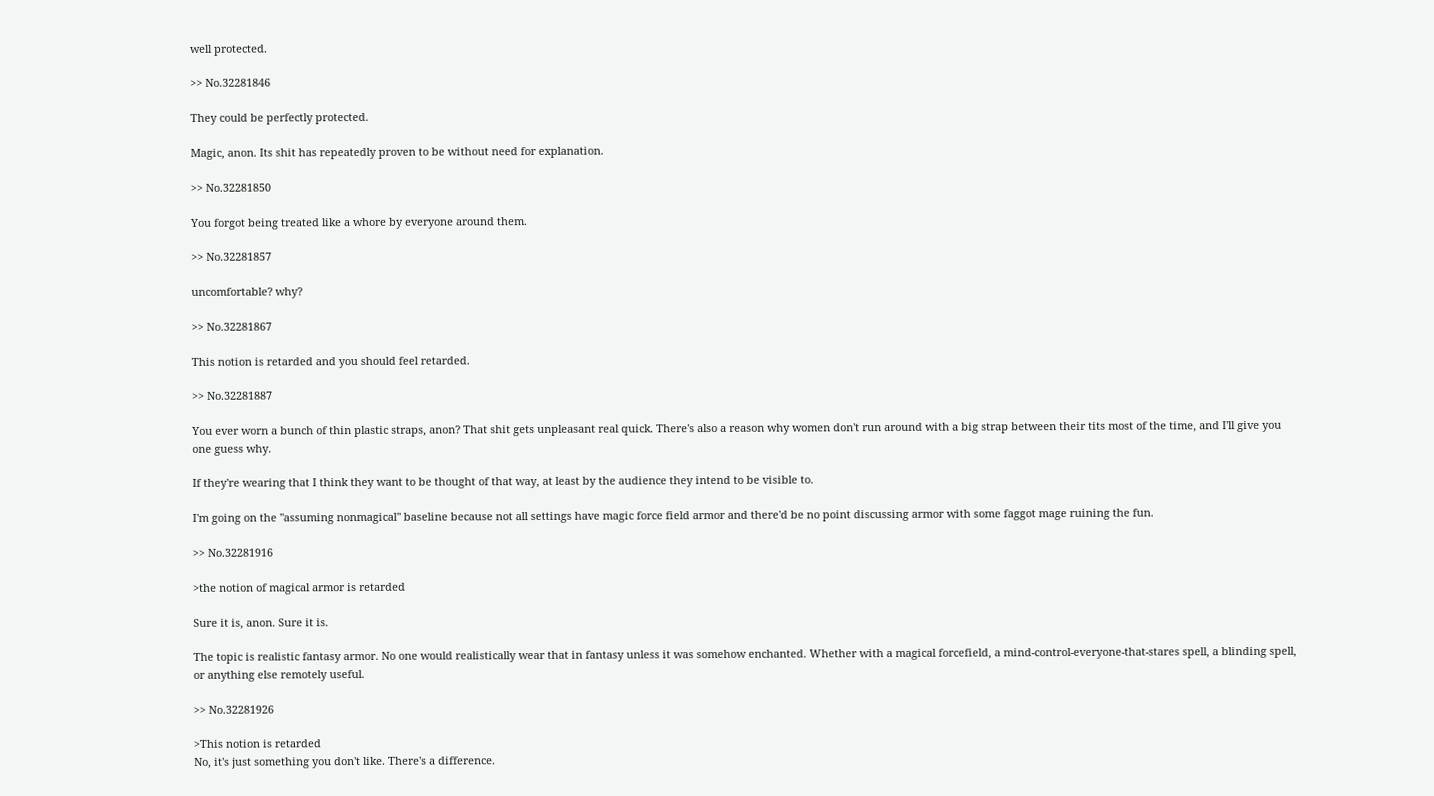well protected.

>> No.32281846

They could be perfectly protected.

Magic, anon. Its shit has repeatedly proven to be without need for explanation.

>> No.32281850

You forgot being treated like a whore by everyone around them.

>> No.32281857

uncomfortable? why?

>> No.32281867

This notion is retarded and you should feel retarded.

>> No.32281887

You ever worn a bunch of thin plastic straps, anon? That shit gets unpleasant real quick. There's also a reason why women don't run around with a big strap between their tits most of the time, and I'll give you one guess why.

If they're wearing that I think they want to be thought of that way, at least by the audience they intend to be visible to.

I'm going on the "assuming nonmagical" baseline because not all settings have magic force field armor and there'd be no point discussing armor with some faggot mage ruining the fun.

>> No.32281916

>the notion of magical armor is retarded

Sure it is, anon. Sure it is.

The topic is realistic fantasy armor. No one would realistically wear that in fantasy unless it was somehow enchanted. Whether with a magical forcefield, a mind-control-everyone-that-stares spell, a blinding spell, or anything else remotely useful.

>> No.32281926

>This notion is retarded
No, it's just something you don't like. There's a difference.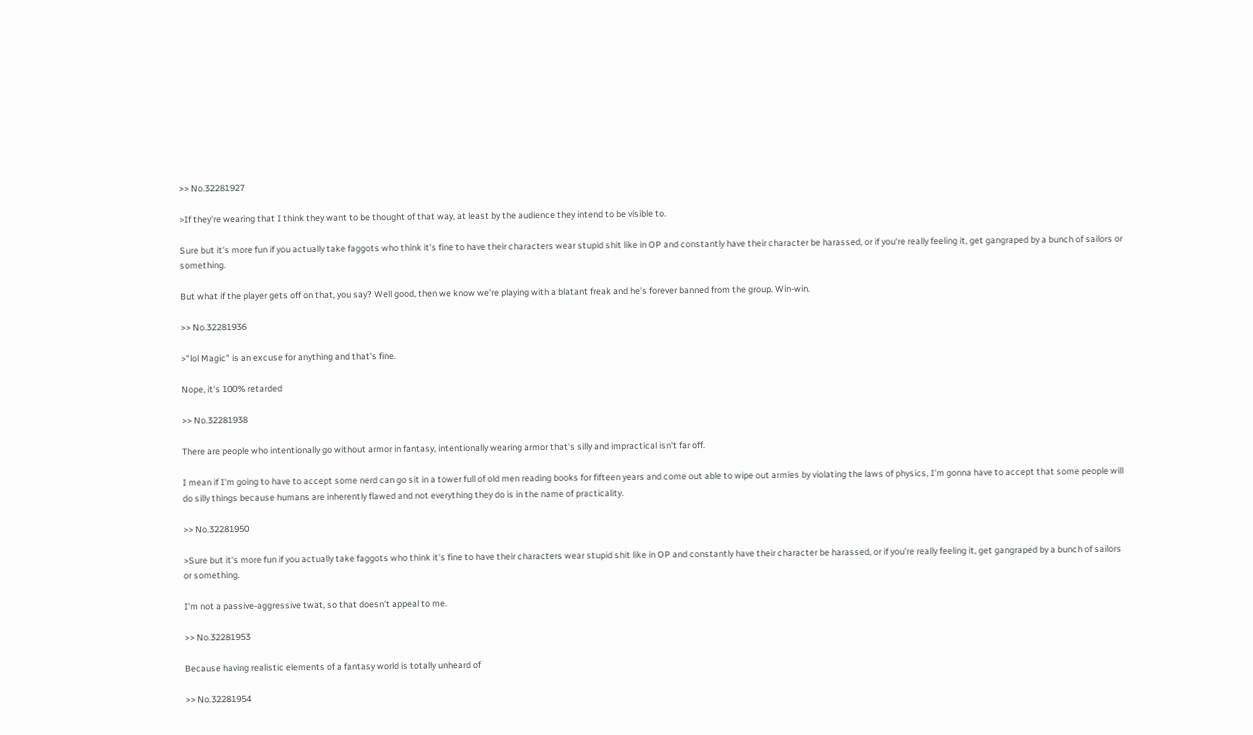>> No.32281927

>If they're wearing that I think they want to be thought of that way, at least by the audience they intend to be visible to.

Sure but it's more fun if you actually take faggots who think it's fine to have their characters wear stupid shit like in OP and constantly have their character be harassed, or if you're really feeling it, get gangraped by a bunch of sailors or something.

But what if the player gets off on that, you say? Well good, then we know we're playing with a blatant freak and he's forever banned from the group. Win-win.

>> No.32281936

>"lol Magic" is an excuse for anything and that's fine.

Nope, it's 100% retarded

>> No.32281938

There are people who intentionally go without armor in fantasy, intentionally wearing armor that's silly and impractical isn't far off.

I mean if I'm going to have to accept some nerd can go sit in a tower full of old men reading books for fifteen years and come out able to wipe out armies by violating the laws of physics, I'm gonna have to accept that some people will do silly things because humans are inherently flawed and not everything they do is in the name of practicality.

>> No.32281950

>Sure but it's more fun if you actually take faggots who think it's fine to have their characters wear stupid shit like in OP and constantly have their character be harassed, or if you're really feeling it, get gangraped by a bunch of sailors or something.

I'm not a passive-aggressive twat, so that doesn't appeal to me.

>> No.32281953

Because having realistic elements of a fantasy world is totally unheard of

>> No.32281954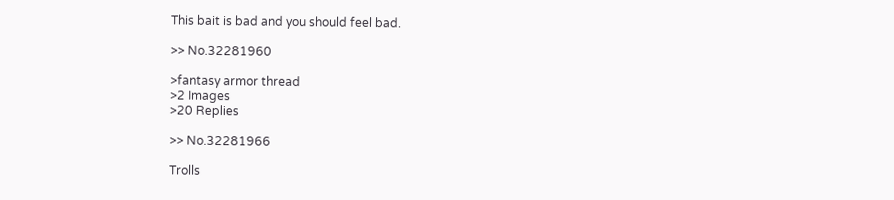This bait is bad and you should feel bad.

>> No.32281960

>fantasy armor thread
>2 Images
>20 Replies

>> No.32281966

Trolls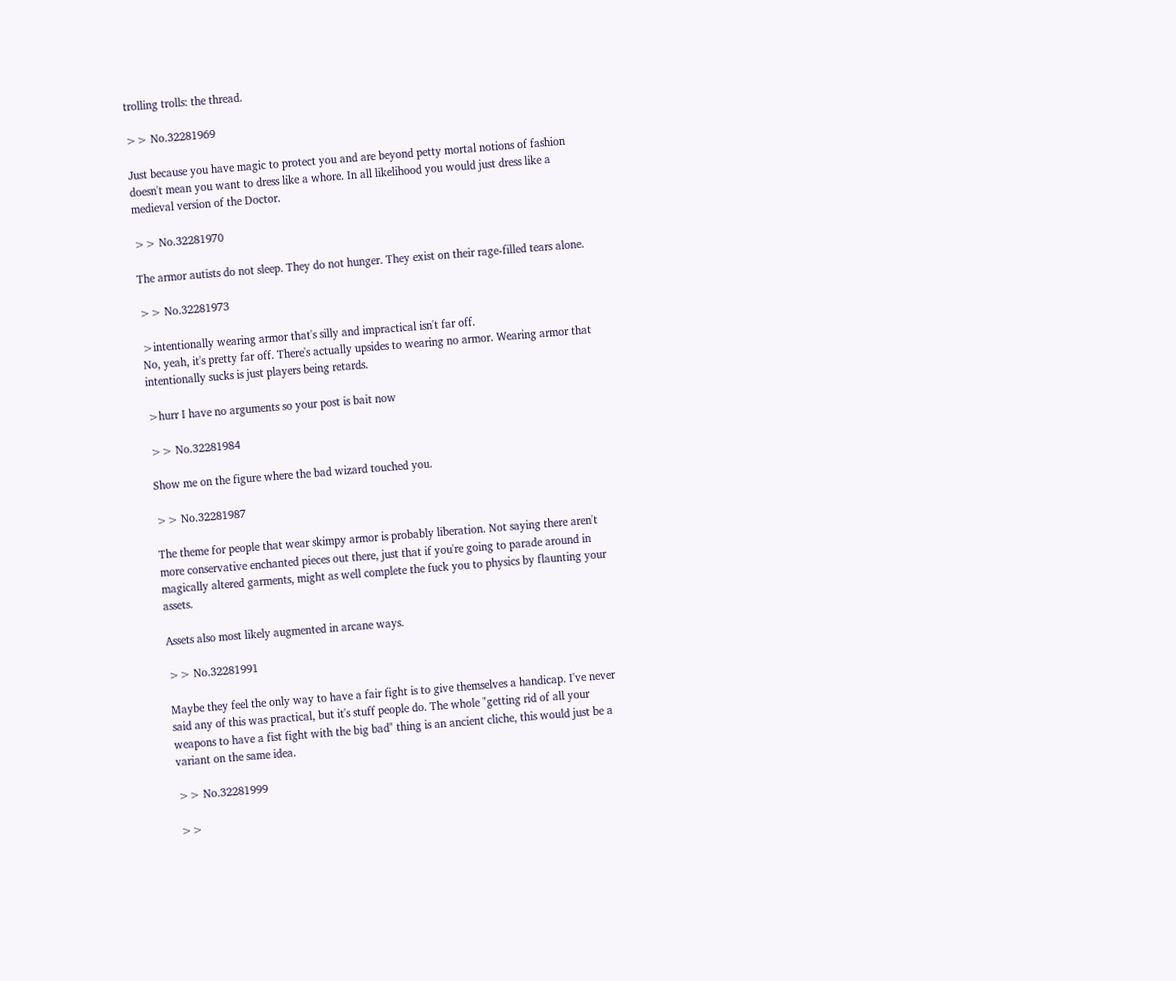trolling trolls: the thread.

>> No.32281969

Just because you have magic to protect you and are beyond petty mortal notions of fashion doesn't mean you want to dress like a whore. In all likelihood you would just dress like a medieval version of the Doctor.

>> No.32281970

The armor autists do not sleep. They do not hunger. They exist on their rage-filled tears alone.

>> No.32281973

>intentionally wearing armor that's silly and impractical isn't far off.
No, yeah, it's pretty far off. There's actually upsides to wearing no armor. Wearing armor that intentionally sucks is just players being retards.

>hurr I have no arguments so your post is bait now

>> No.32281984

Show me on the figure where the bad wizard touched you.

>> No.32281987

The theme for people that wear skimpy armor is probably liberation. Not saying there aren't more conservative enchanted pieces out there, just that if you're going to parade around in magically altered garments, might as well complete the fuck you to physics by flaunting your assets.

Assets also most likely augmented in arcane ways.

>> No.32281991

Maybe they feel the only way to have a fair fight is to give themselves a handicap. I've never said any of this was practical, but it's stuff people do. The whole "getting rid of all your weapons to have a fist fight with the big bad" thing is an ancient cliche, this would just be a variant on the same idea.

>> No.32281999

>>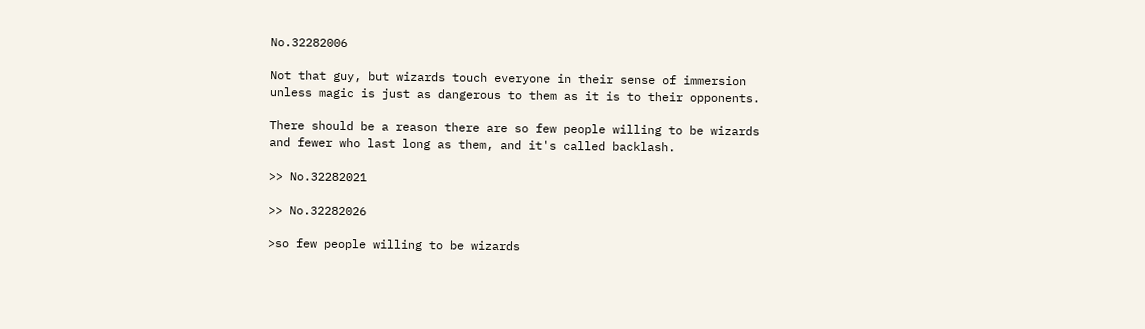No.32282006

Not that guy, but wizards touch everyone in their sense of immersion unless magic is just as dangerous to them as it is to their opponents.

There should be a reason there are so few people willing to be wizards and fewer who last long as them, and it's called backlash.

>> No.32282021

>> No.32282026

>so few people willing to be wizards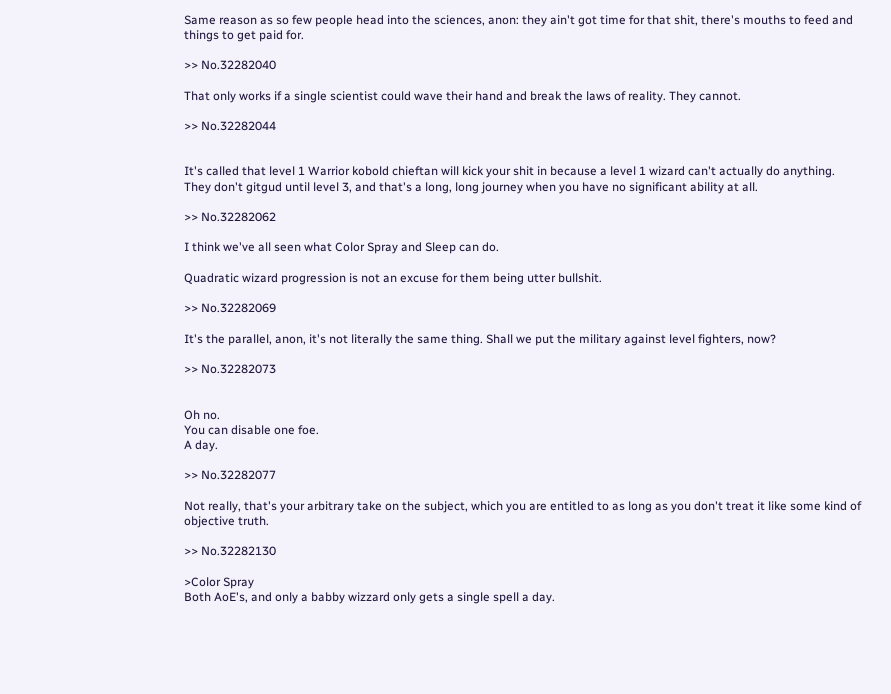Same reason as so few people head into the sciences, anon: they ain't got time for that shit, there's mouths to feed and things to get paid for.

>> No.32282040

That only works if a single scientist could wave their hand and break the laws of reality. They cannot.

>> No.32282044


It's called that level 1 Warrior kobold chieftan will kick your shit in because a level 1 wizard can't actually do anything.
They don't gitgud until level 3, and that's a long, long journey when you have no significant ability at all.

>> No.32282062

I think we've all seen what Color Spray and Sleep can do.

Quadratic wizard progression is not an excuse for them being utter bullshit.

>> No.32282069

It's the parallel, anon, it's not literally the same thing. Shall we put the military against level fighters, now?

>> No.32282073


Oh no.
You can disable one foe.
A day.

>> No.32282077

Not really, that's your arbitrary take on the subject, which you are entitled to as long as you don't treat it like some kind of objective truth.

>> No.32282130

>Color Spray
Both AoE's, and only a babby wizzard only gets a single spell a day.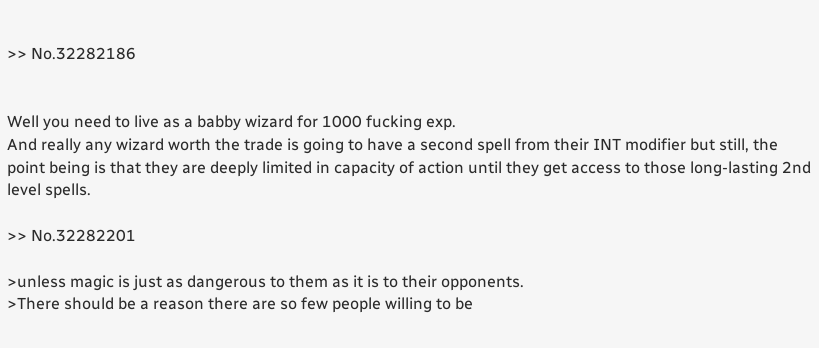>> No.32282186


Well you need to live as a babby wizard for 1000 fucking exp.
And really any wizard worth the trade is going to have a second spell from their INT modifier but still, the point being is that they are deeply limited in capacity of action until they get access to those long-lasting 2nd level spells.

>> No.32282201

>unless magic is just as dangerous to them as it is to their opponents.
>There should be a reason there are so few people willing to be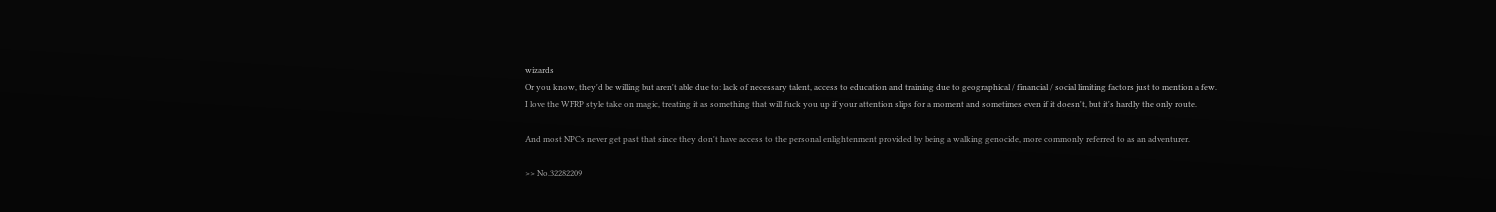wizards
Or you know, they'd be willing but aren't able due to: lack of necessary talent, access to education and training due to geographical / financial / social limiting factors just to mention a few.
I love the WFRP style take on magic, treating it as something that will fuck you up if your attention slips for a moment and sometimes even if it doesn't, but it's hardly the only route.

And most NPCs never get past that since they don't have access to the personal enlightenment provided by being a walking genocide, more commonly referred to as an adventurer.

>> No.32282209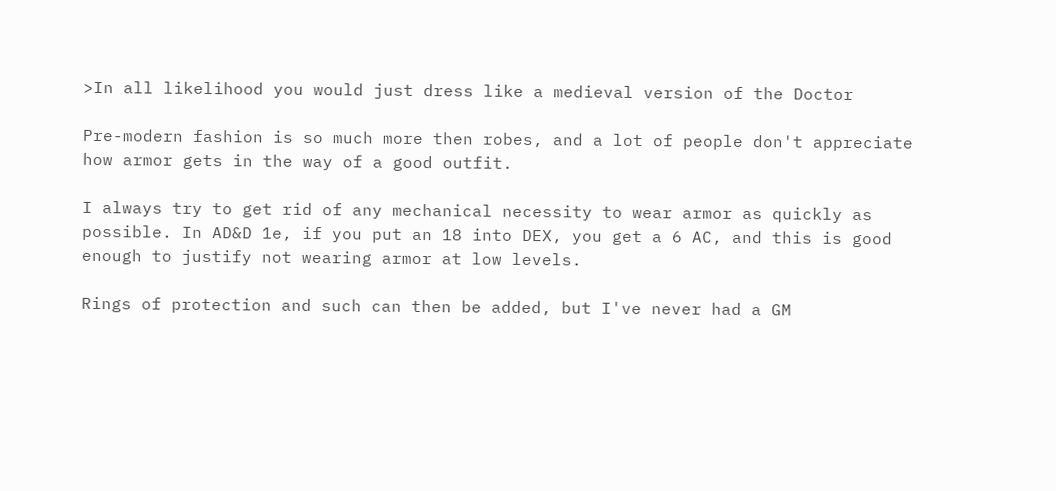>In all likelihood you would just dress like a medieval version of the Doctor

Pre-modern fashion is so much more then robes, and a lot of people don't appreciate how armor gets in the way of a good outfit.

I always try to get rid of any mechanical necessity to wear armor as quickly as possible. In AD&D 1e, if you put an 18 into DEX, you get a 6 AC, and this is good enough to justify not wearing armor at low levels.

Rings of protection and such can then be added, but I've never had a GM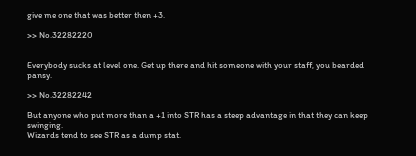give me one that was better then +3.

>> No.32282220


Everybody sucks at level one. Get up there and hit someone with your staff, you bearded pansy.

>> No.32282242

But anyone who put more than a +1 into STR has a steep advantage in that they can keep swinging.
Wizards tend to see STR as a dump stat.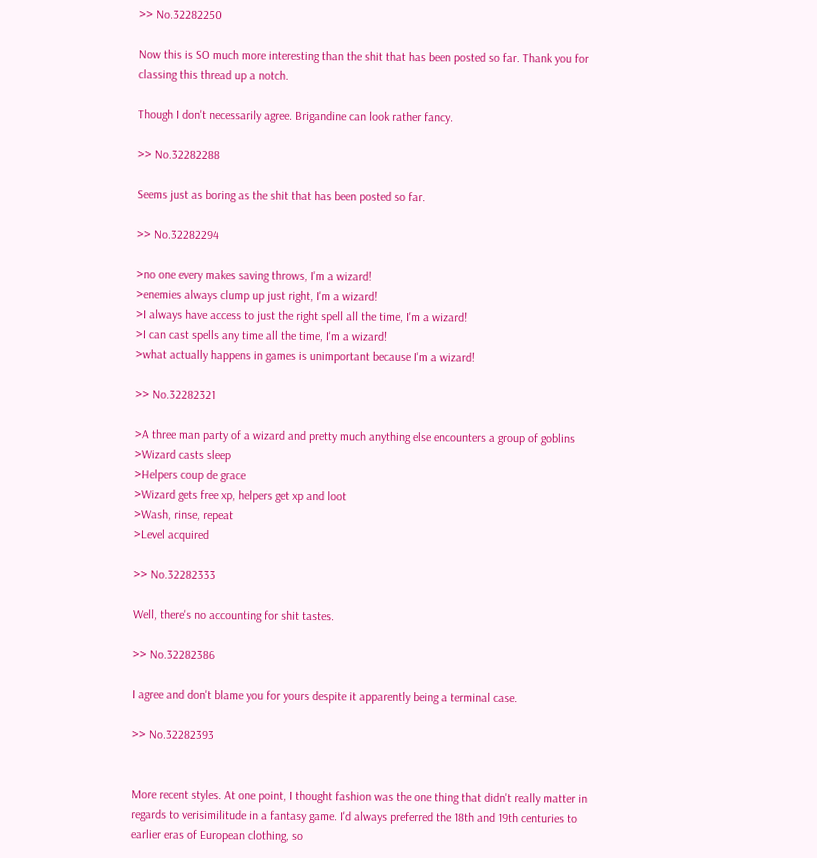>> No.32282250

Now this is SO much more interesting than the shit that has been posted so far. Thank you for classing this thread up a notch.

Though I don't necessarily agree. Brigandine can look rather fancy.

>> No.32282288

Seems just as boring as the shit that has been posted so far.

>> No.32282294

>no one every makes saving throws, I'm a wizard!
>enemies always clump up just right, I'm a wizard!
>I always have access to just the right spell all the time, I'm a wizard!
>I can cast spells any time all the time, I'm a wizard!
>what actually happens in games is unimportant because I'm a wizard!

>> No.32282321

>A three man party of a wizard and pretty much anything else encounters a group of goblins
>Wizard casts sleep
>Helpers coup de grace
>Wizard gets free xp, helpers get xp and loot
>Wash, rinse, repeat
>Level acquired

>> No.32282333

Well, there's no accounting for shit tastes.

>> No.32282386

I agree and don't blame you for yours despite it apparently being a terminal case.

>> No.32282393


More recent styles. At one point, I thought fashion was the one thing that didn't really matter in regards to verisimilitude in a fantasy game. I'd always preferred the 18th and 19th centuries to earlier eras of European clothing, so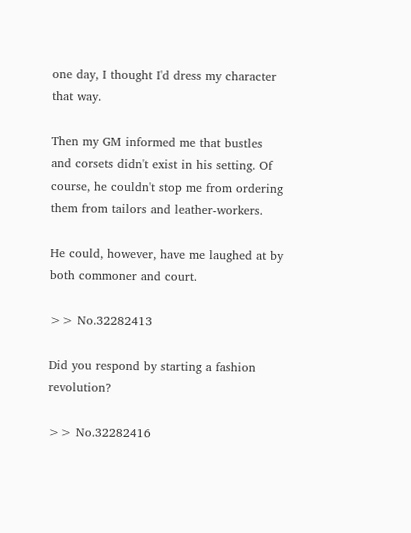one day, I thought I'd dress my character that way.

Then my GM informed me that bustles and corsets didn't exist in his setting. Of course, he couldn't stop me from ordering them from tailors and leather-workers.

He could, however, have me laughed at by both commoner and court.

>> No.32282413

Did you respond by starting a fashion revolution?

>> No.32282416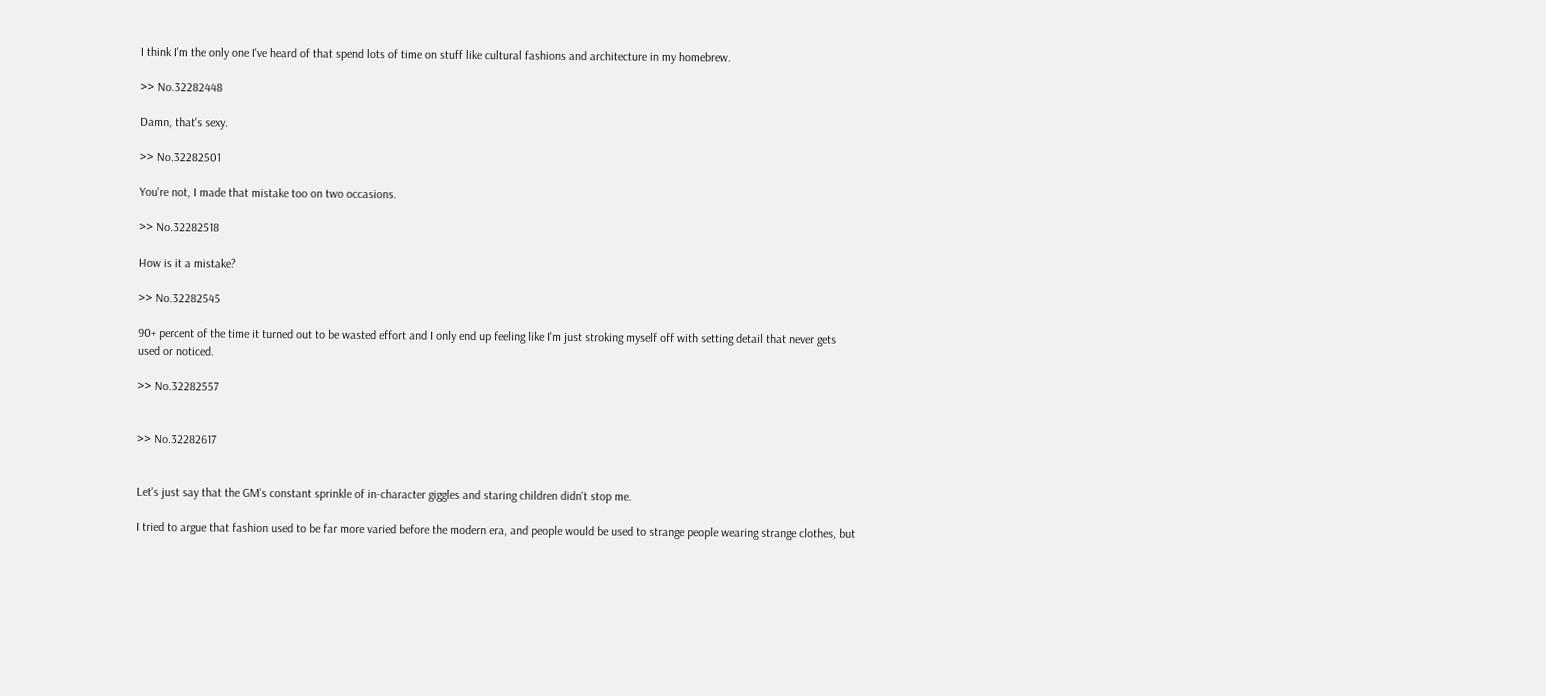I think I'm the only one I've heard of that spend lots of time on stuff like cultural fashions and architecture in my homebrew.

>> No.32282448

Damn, that's sexy.

>> No.32282501

You're not, I made that mistake too on two occasions.

>> No.32282518

How is it a mistake?

>> No.32282545

90+ percent of the time it turned out to be wasted effort and I only end up feeling like I'm just stroking myself off with setting detail that never gets used or noticed.

>> No.32282557


>> No.32282617


Let's just say that the GM's constant sprinkle of in-character giggles and staring children didn't stop me.

I tried to argue that fashion used to be far more varied before the modern era, and people would be used to strange people wearing strange clothes, but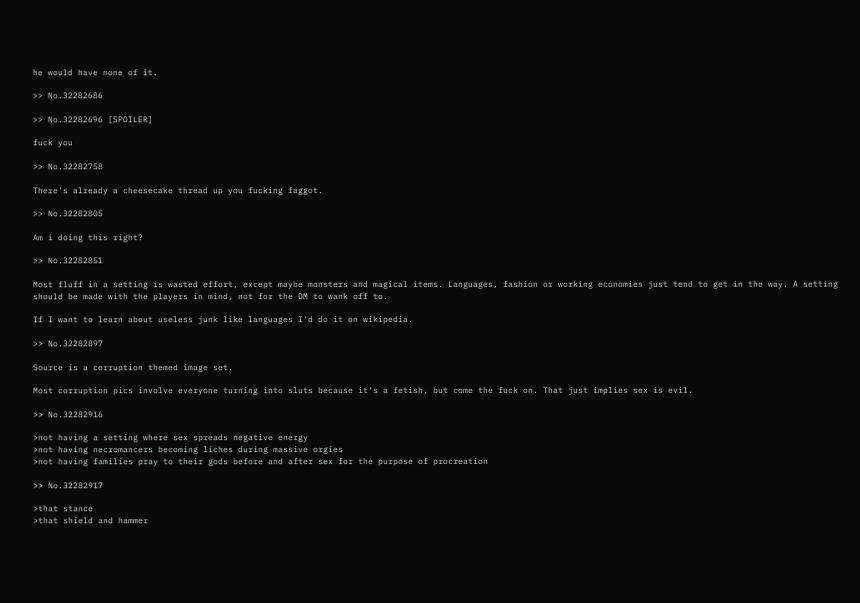he would have none of it.

>> No.32282686

>> No.32282696 [SPOILER]

fuck you

>> No.32282758

There's already a cheesecake thread up you fucking faggot.

>> No.32282805

Am i doing this right?

>> No.32282851

Most fluff in a setting is wasted effort, except maybe monsters and magical items. Languages, fashion or working economies just tend to get in the way. A setting should be made with the players in mind, not for the DM to wank off to.

If I want to learn about useless junk like languages I'd do it on wikipedia.

>> No.32282897

Source is a corruption themed image set.

Most corruption pics involve everyone turning into sluts because it's a fetish, but come the fuck on. That just implies sex is evil.

>> No.32282916

>not having a setting where sex spreads negative energy
>not having necromancers becoming liches during massive orgies
>not having families pray to their gods before and after sex for the purpose of procreation

>> No.32282917

>that stance
>that shield and hammer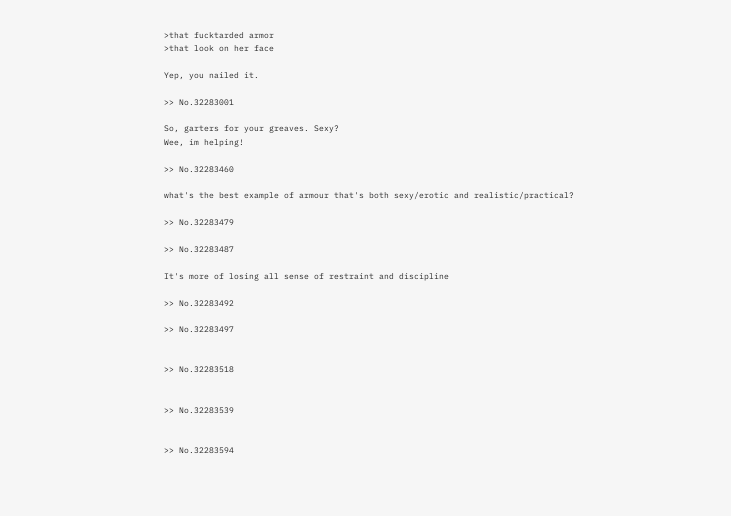>that fucktarded armor
>that look on her face

Yep, you nailed it.

>> No.32283001

So, garters for your greaves. Sexy?
Wee, im helping!

>> No.32283460

what's the best example of armour that's both sexy/erotic and realistic/practical?

>> No.32283479

>> No.32283487

It's more of losing all sense of restraint and discipline

>> No.32283492

>> No.32283497


>> No.32283518


>> No.32283539


>> No.32283594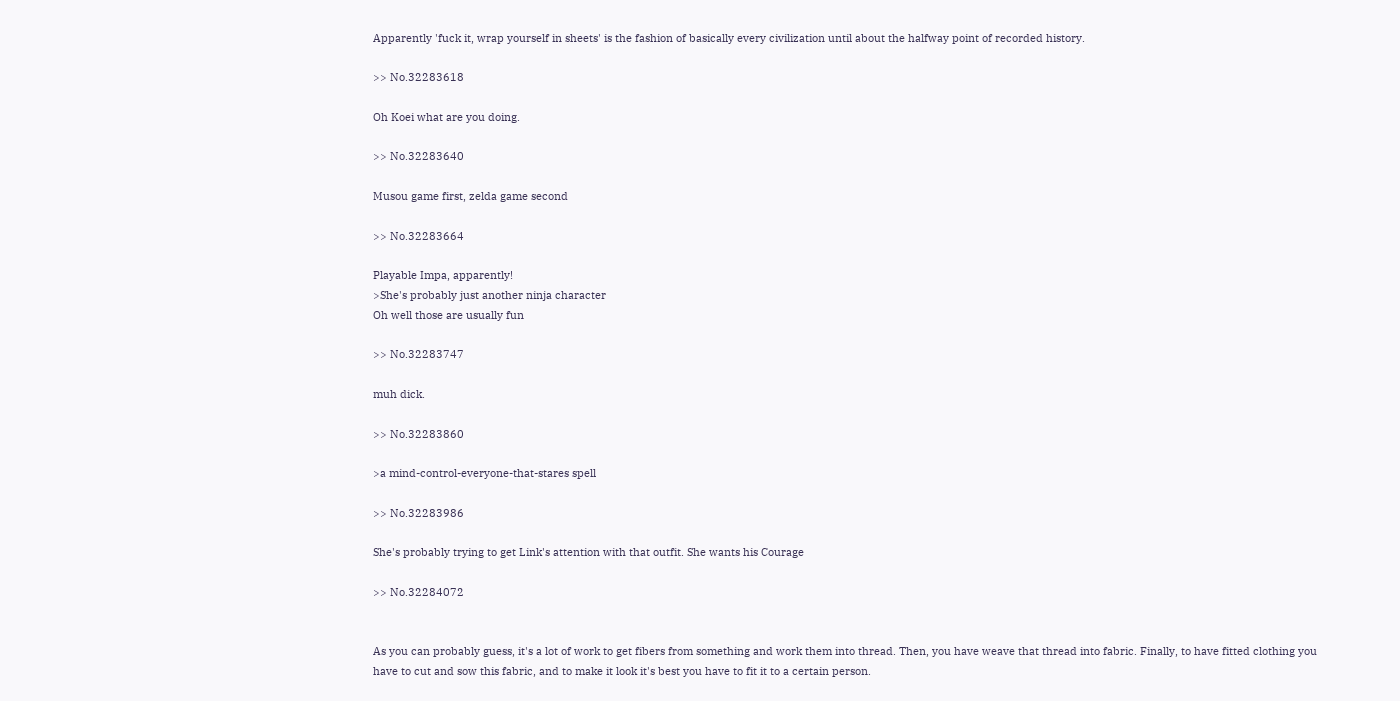Apparently 'fuck it, wrap yourself in sheets' is the fashion of basically every civilization until about the halfway point of recorded history.

>> No.32283618

Oh Koei what are you doing.

>> No.32283640

Musou game first, zelda game second

>> No.32283664

Playable Impa, apparently!
>She's probably just another ninja character
Oh well those are usually fun

>> No.32283747

muh dick.

>> No.32283860

>a mind-control-everyone-that-stares spell

>> No.32283986

She's probably trying to get Link's attention with that outfit. She wants his Courage

>> No.32284072


As you can probably guess, it's a lot of work to get fibers from something and work them into thread. Then, you have weave that thread into fabric. Finally, to have fitted clothing you have to cut and sow this fabric, and to make it look it's best you have to fit it to a certain person.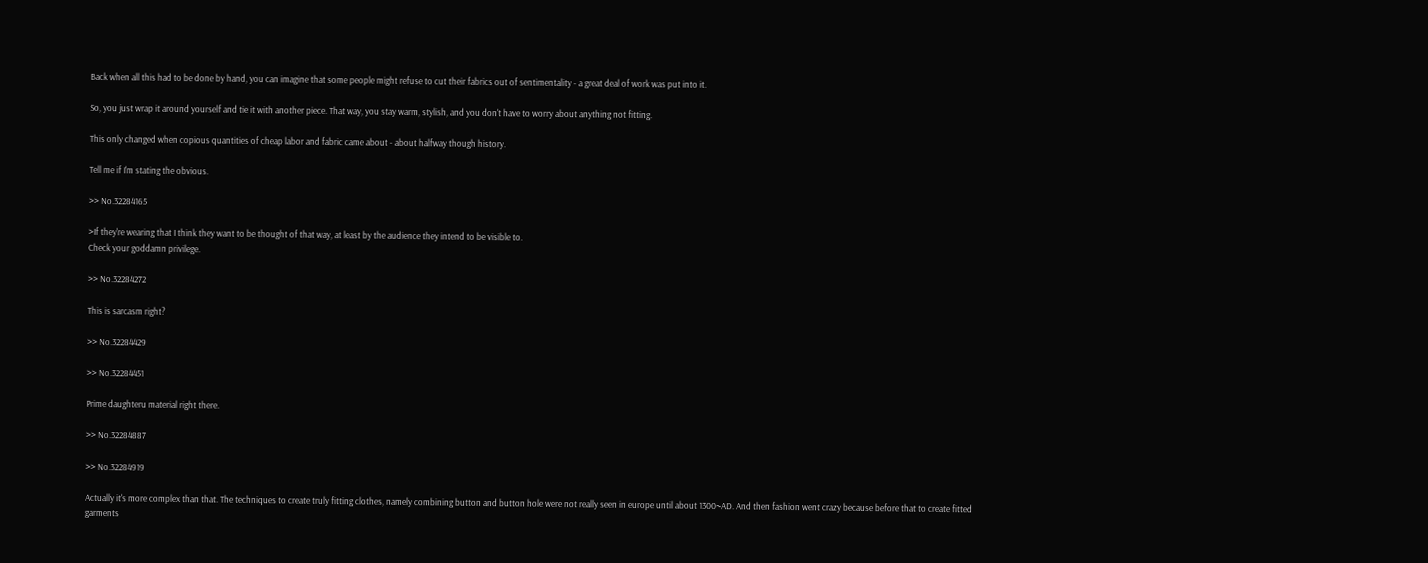Back when all this had to be done by hand, you can imagine that some people might refuse to cut their fabrics out of sentimentality - a great deal of work was put into it.

So, you just wrap it around yourself and tie it with another piece. That way, you stay warm, stylish, and you don't have to worry about anything not fitting.

This only changed when copious quantities of cheap labor and fabric came about - about halfway though history.

Tell me if I'm stating the obvious.

>> No.32284165

>If they're wearing that I think they want to be thought of that way, at least by the audience they intend to be visible to.
Check your goddamn privilege.

>> No.32284272

This is sarcasm right?

>> No.32284429

>> No.32284451

Prime daughteru material right there.

>> No.32284887

>> No.32284919

Actually it's more complex than that. The techniques to create truly fitting clothes, namely combining button and button hole were not really seen in europe until about 1300~AD. And then fashion went crazy because before that to create fitted garments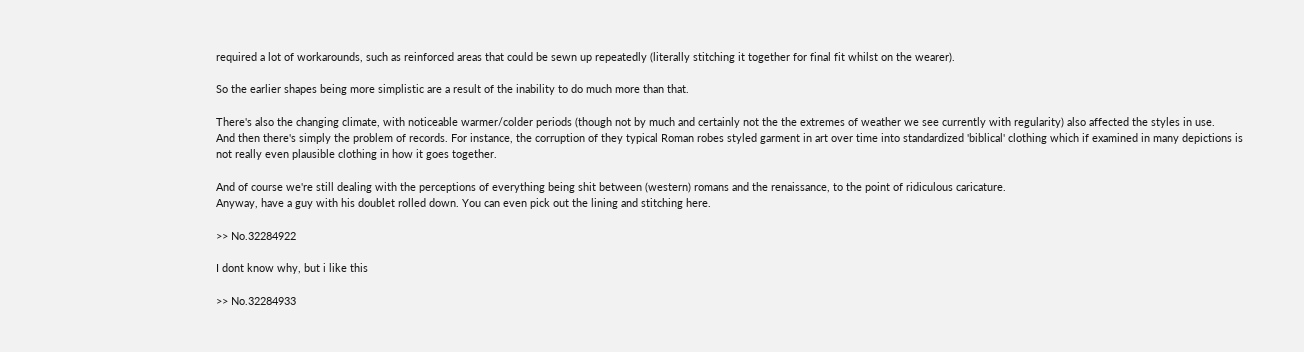required a lot of workarounds, such as reinforced areas that could be sewn up repeatedly (literally stitching it together for final fit whilst on the wearer).

So the earlier shapes being more simplistic are a result of the inability to do much more than that.

There's also the changing climate, with noticeable warmer/colder periods (though not by much and certainly not the the extremes of weather we see currently with regularity) also affected the styles in use.
And then there's simply the problem of records. For instance, the corruption of they typical Roman robes styled garment in art over time into standardized 'biblical' clothing which if examined in many depictions is not really even plausible clothing in how it goes together.

And of course we're still dealing with the perceptions of everything being shit between (western) romans and the renaissance, to the point of ridiculous caricature.
Anyway, have a guy with his doublet rolled down. You can even pick out the lining and stitching here.

>> No.32284922

I dont know why, but i like this

>> No.32284933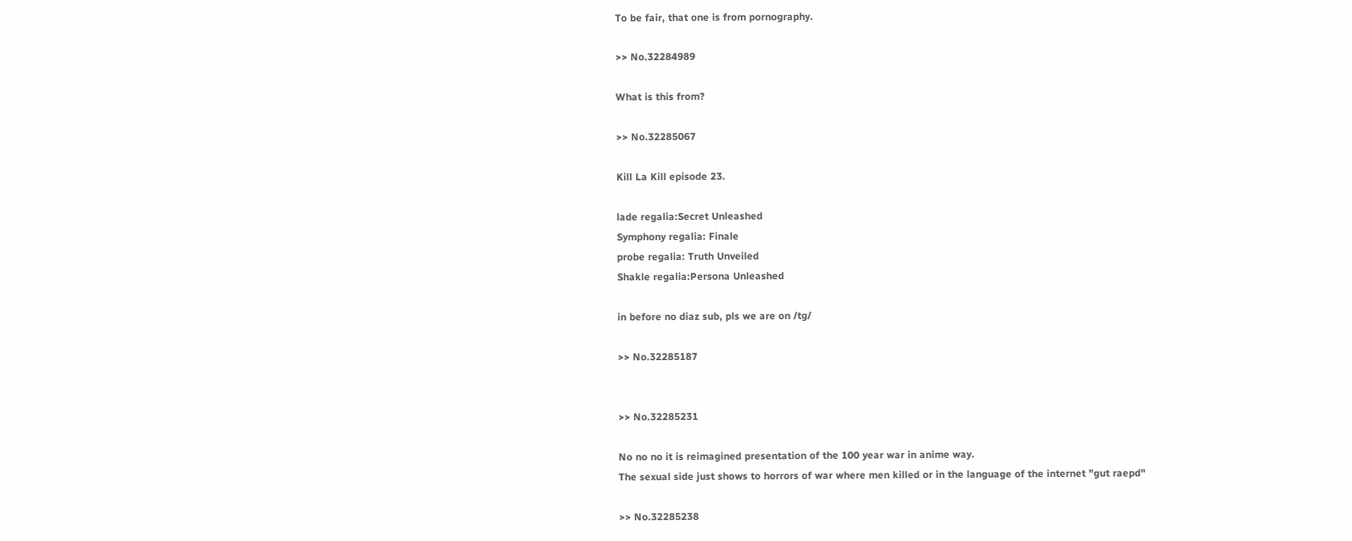To be fair, that one is from pornography.

>> No.32284989

What is this from?

>> No.32285067

Kill La Kill episode 23.

lade regalia:Secret Unleashed
Symphony regalia: Finale
probe regalia: Truth Unveiled
Shakle regalia:Persona Unleashed

in before no diaz sub, pls we are on /tg/

>> No.32285187


>> No.32285231

No no no it is reimagined presentation of the 100 year war in anime way.
The sexual side just shows to horrors of war where men killed or in the language of the internet "gut raepd"

>> No.32285238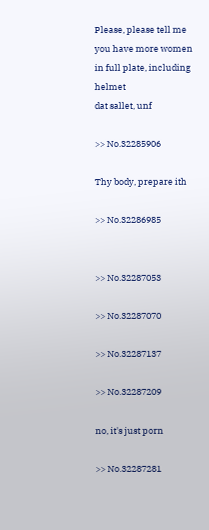Please, please tell me you have more women in full plate, including helmet
dat sallet, unf

>> No.32285906

Thy body, prepare ith

>> No.32286985


>> No.32287053

>> No.32287070

>> No.32287137

>> No.32287209

no, it's just porn

>> No.32287281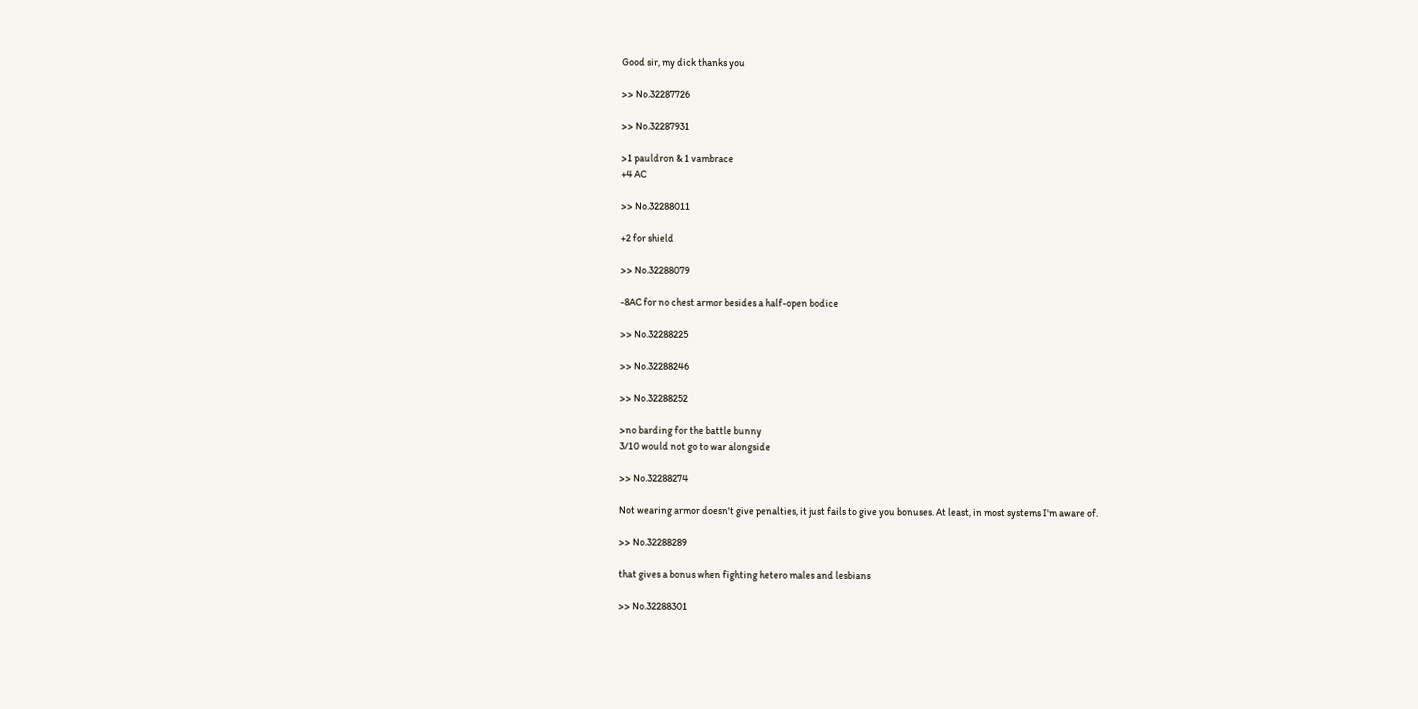Good sir, my dick thanks you

>> No.32287726

>> No.32287931

>1 pauldron & 1 vambrace
+4 AC

>> No.32288011

+2 for shield

>> No.32288079

-8AC for no chest armor besides a half-open bodice

>> No.32288225

>> No.32288246

>> No.32288252

>no barding for the battle bunny
3/10 would not go to war alongside

>> No.32288274

Not wearing armor doesn't give penalties, it just fails to give you bonuses. At least, in most systems I'm aware of.

>> No.32288289

that gives a bonus when fighting hetero males and lesbians

>> No.32288301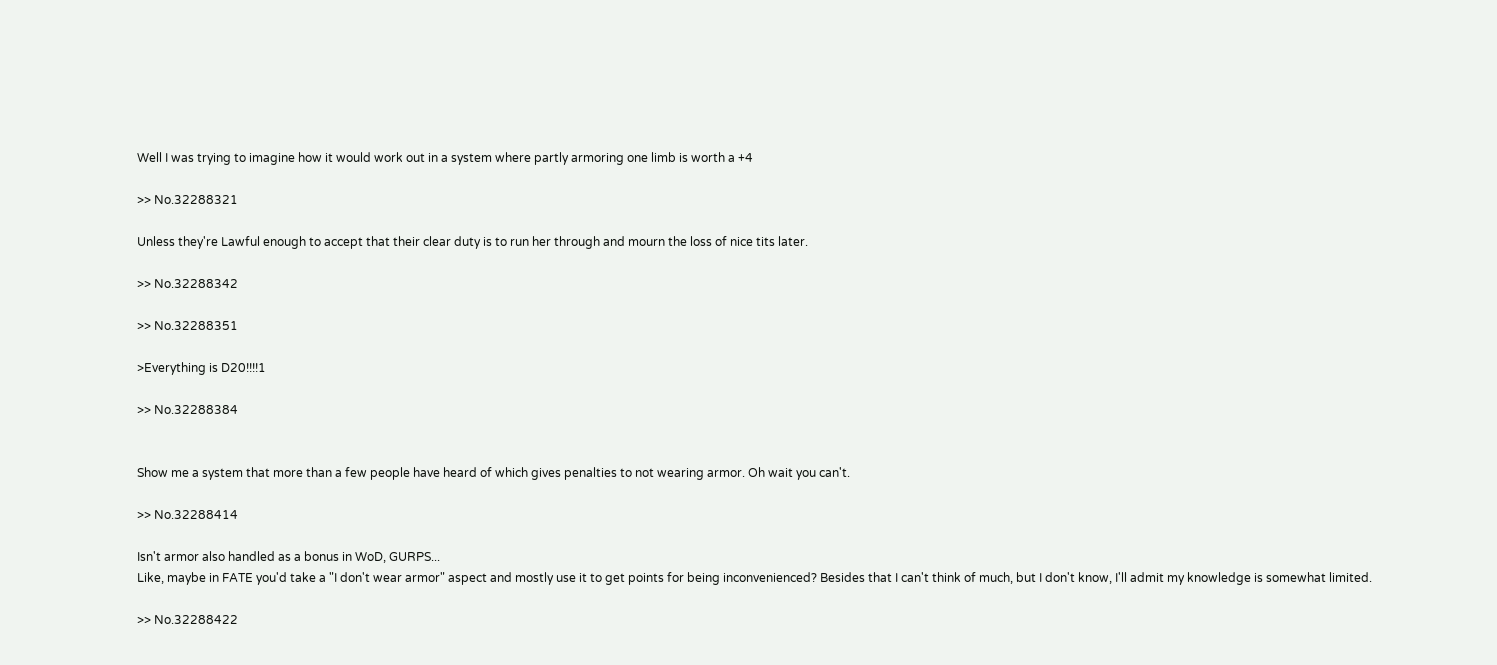Well I was trying to imagine how it would work out in a system where partly armoring one limb is worth a +4

>> No.32288321

Unless they're Lawful enough to accept that their clear duty is to run her through and mourn the loss of nice tits later.

>> No.32288342

>> No.32288351

>Everything is D20!!!!1

>> No.32288384


Show me a system that more than a few people have heard of which gives penalties to not wearing armor. Oh wait you can't.

>> No.32288414

Isn't armor also handled as a bonus in WoD, GURPS...
Like, maybe in FATE you'd take a "I don't wear armor" aspect and mostly use it to get points for being inconvenienced? Besides that I can't think of much, but I don't know, I'll admit my knowledge is somewhat limited.

>> No.32288422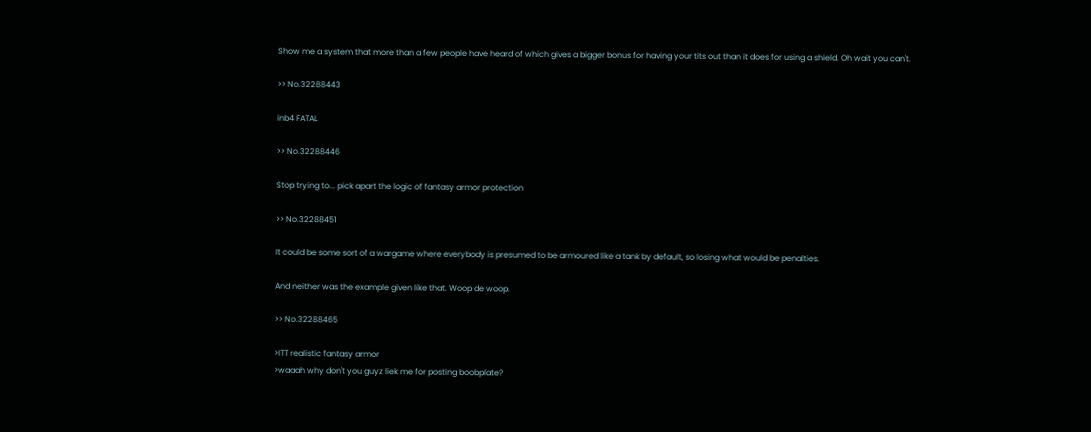Show me a system that more than a few people have heard of which gives a bigger bonus for having your tits out than it does for using a shield. Oh wait you can't.

>> No.32288443

inb4 FATAL

>> No.32288446

Stop trying to... pick apart the logic of fantasy armor protection

>> No.32288451

It could be some sort of a wargame where everybody is presumed to be armoured like a tank by default, so losing what would be penalties.

And neither was the example given like that. Woop de woop.

>> No.32288465

>ITT realistic fantasy armor
>waaah why don't you guyz liek me for posting boobplate?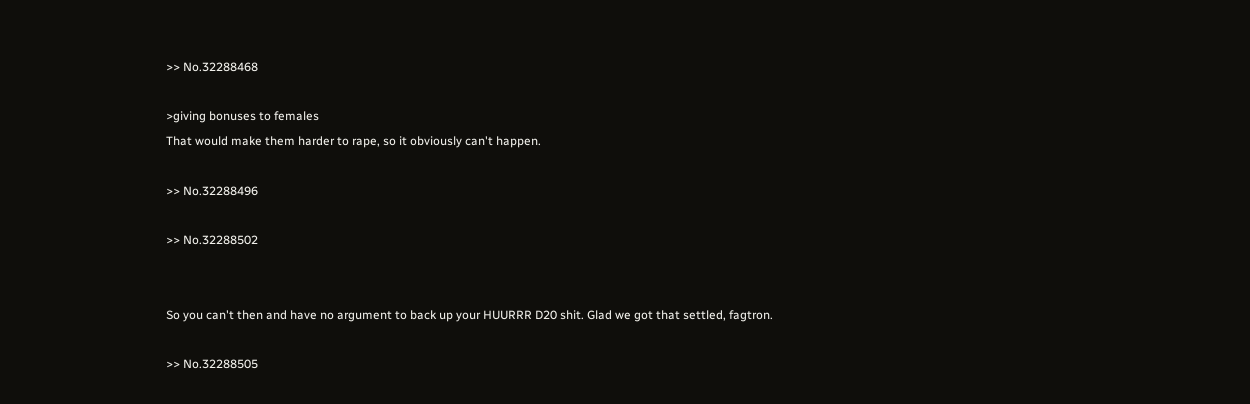>> No.32288468

>giving bonuses to females
That would make them harder to rape, so it obviously can't happen.

>> No.32288496

>> No.32288502


So you can't then and have no argument to back up your HUURRR D20 shit. Glad we got that settled, fagtron.

>> No.32288505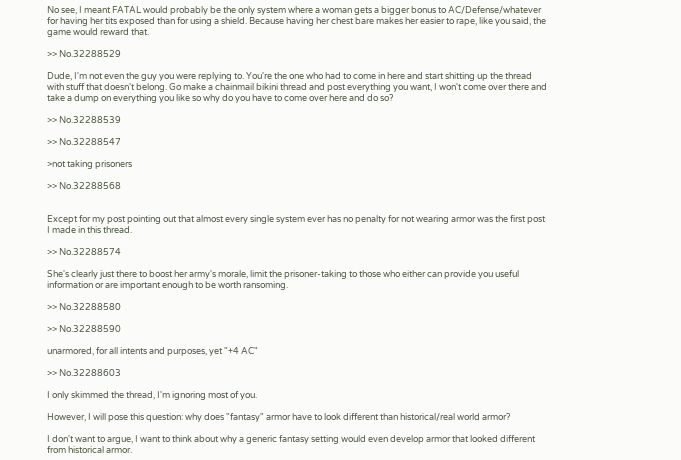No see, I meant FATAL would probably be the only system where a woman gets a bigger bonus to AC/Defense/whatever for having her tits exposed than for using a shield. Because having her chest bare makes her easier to rape, like you said, the game would reward that.

>> No.32288529

Dude, I'm not even the guy you were replying to. You're the one who had to come in here and start shitting up the thread with stuff that doesn't belong. Go make a chainmail bikini thread and post everything you want, I won't come over there and take a dump on everything you like so why do you have to come over here and do so?

>> No.32288539

>> No.32288547

>not taking prisoners

>> No.32288568


Except for my post pointing out that almost every single system ever has no penalty for not wearing armor was the first post I made in this thread.

>> No.32288574

She's clearly just there to boost her army's morale, limit the prisoner-taking to those who either can provide you useful information or are important enough to be worth ransoming.

>> No.32288580

>> No.32288590

unarmored, for all intents and purposes, yet "+4 AC"

>> No.32288603

I only skimmed the thread, I'm ignoring most of you.

However, I will pose this question: why does "fantasy" armor have to look different than historical/real world armor?

I don't want to argue, I want to think about why a generic fantasy setting would even develop armor that looked different from historical armor.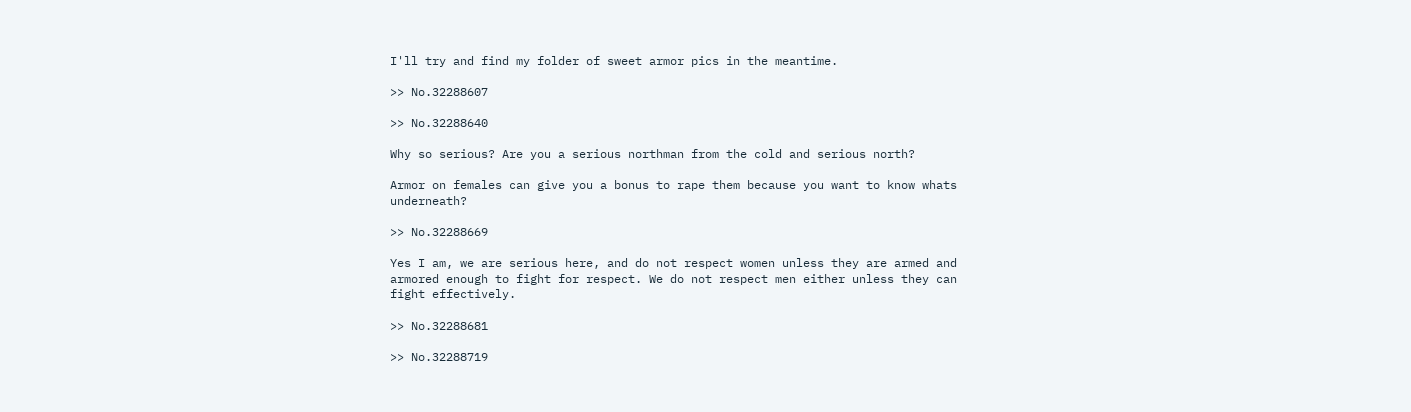I'll try and find my folder of sweet armor pics in the meantime.

>> No.32288607

>> No.32288640

Why so serious? Are you a serious northman from the cold and serious north?

Armor on females can give you a bonus to rape them because you want to know whats underneath?

>> No.32288669

Yes I am, we are serious here, and do not respect women unless they are armed and armored enough to fight for respect. We do not respect men either unless they can fight effectively.

>> No.32288681

>> No.32288719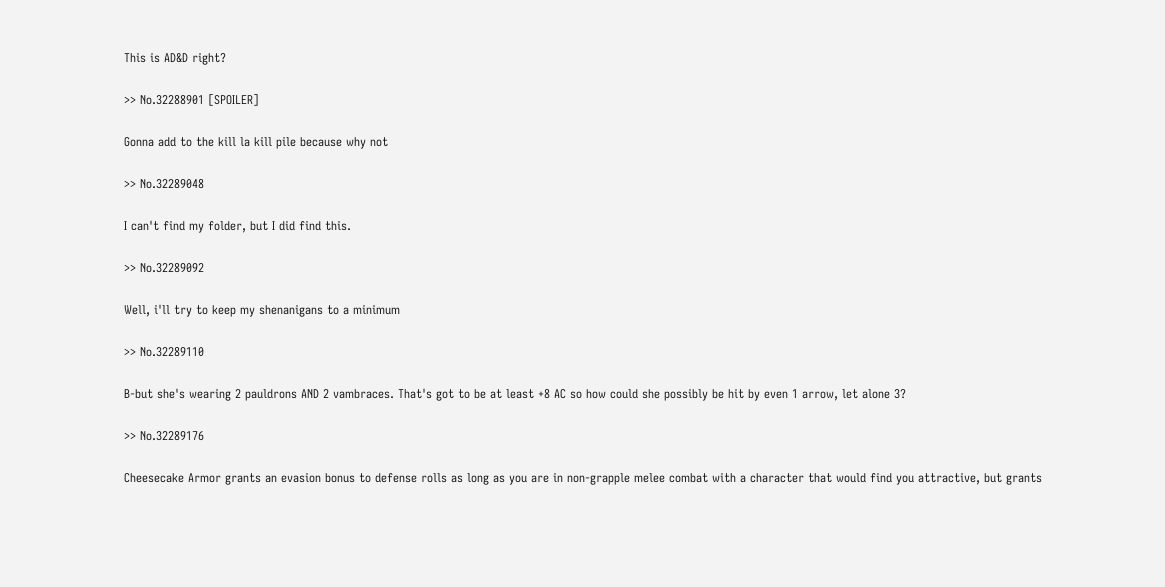This is AD&D right?

>> No.32288901 [SPOILER]

Gonna add to the kill la kill pile because why not

>> No.32289048

I can't find my folder, but I did find this.

>> No.32289092

Well, i'll try to keep my shenanigans to a minimum

>> No.32289110

B-but she's wearing 2 pauldrons AND 2 vambraces. That's got to be at least +8 AC so how could she possibly be hit by even 1 arrow, let alone 3?

>> No.32289176

Cheesecake Armor grants an evasion bonus to defense rolls as long as you are in non-grapple melee combat with a character that would find you attractive, but grants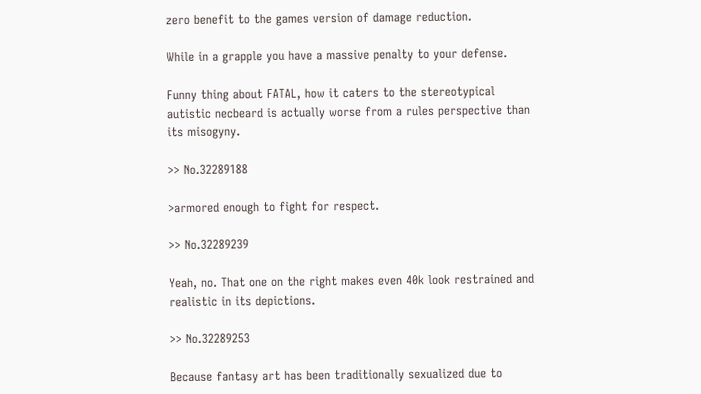zero benefit to the games version of damage reduction.

While in a grapple you have a massive penalty to your defense.

Funny thing about FATAL, how it caters to the stereotypical autistic necbeard is actually worse from a rules perspective than its misogyny.

>> No.32289188

>armored enough to fight for respect.

>> No.32289239

Yeah, no. That one on the right makes even 40k look restrained and realistic in its depictions.

>> No.32289253

Because fantasy art has been traditionally sexualized due to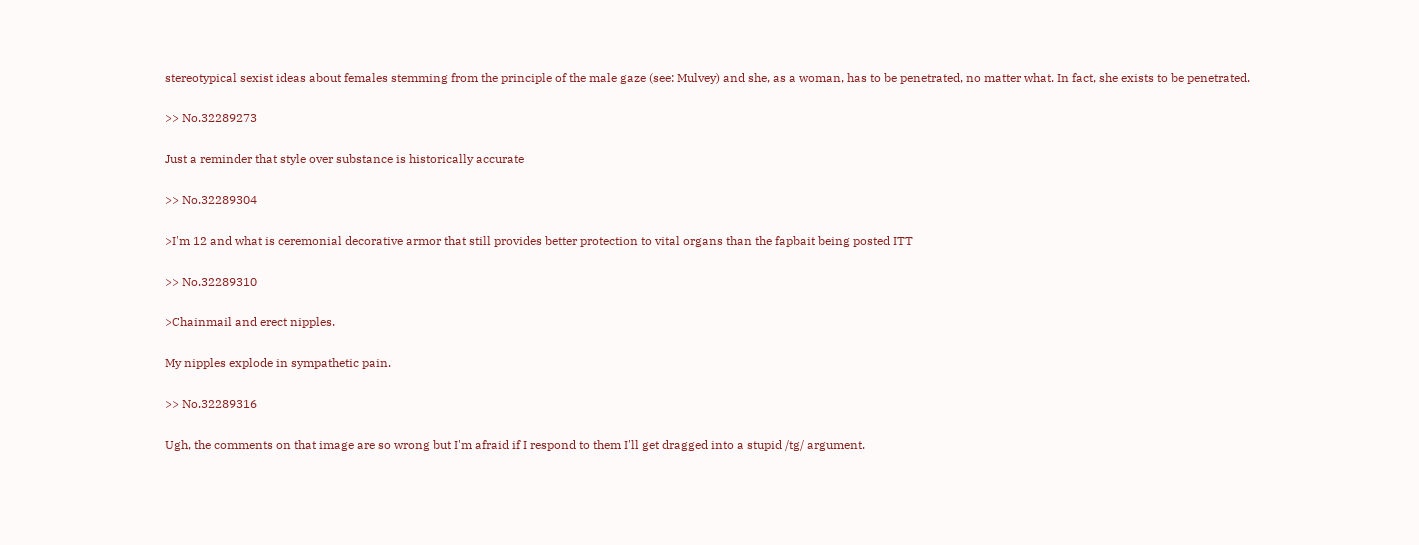stereotypical sexist ideas about females stemming from the principle of the male gaze (see: Mulvey) and she, as a woman, has to be penetrated, no matter what. In fact, she exists to be penetrated.

>> No.32289273

Just a reminder that style over substance is historically accurate

>> No.32289304

>I'm 12 and what is ceremonial decorative armor that still provides better protection to vital organs than the fapbait being posted ITT

>> No.32289310

>Chainmail and erect nipples.

My nipples explode in sympathetic pain.

>> No.32289316

Ugh, the comments on that image are so wrong but I'm afraid if I respond to them I'll get dragged into a stupid /tg/ argument.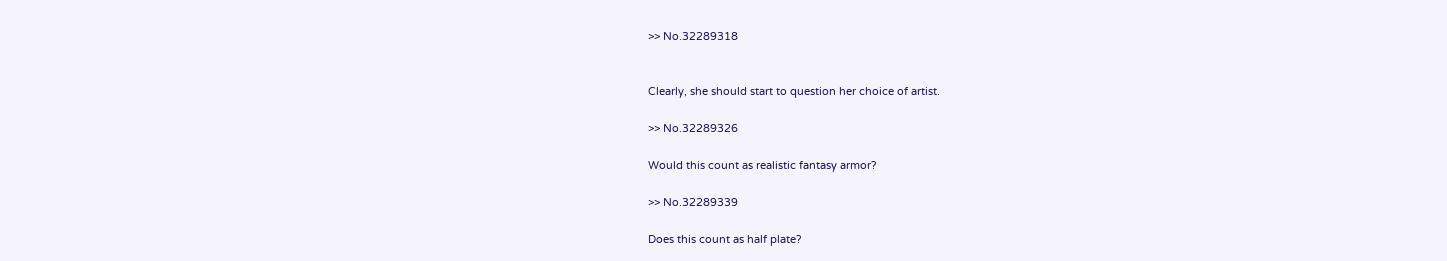>> No.32289318


Clearly, she should start to question her choice of artist.

>> No.32289326

Would this count as realistic fantasy armor?

>> No.32289339

Does this count as half plate?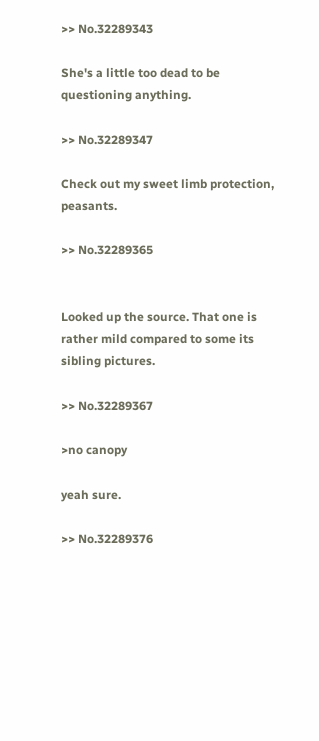>> No.32289343

She's a little too dead to be questioning anything.

>> No.32289347

Check out my sweet limb protection, peasants.

>> No.32289365


Looked up the source. That one is rather mild compared to some its sibling pictures.

>> No.32289367

>no canopy

yeah sure.

>> No.32289376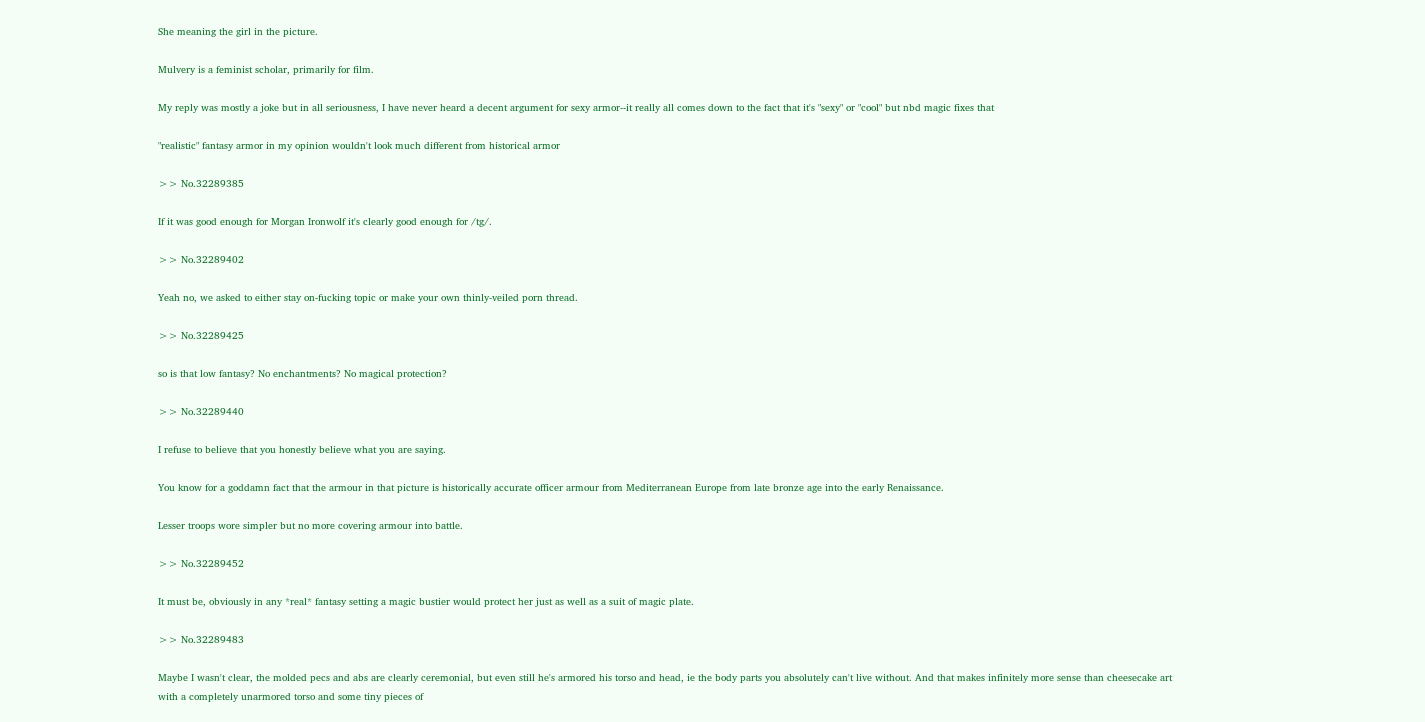She meaning the girl in the picture.

Mulvery is a feminist scholar, primarily for film.

My reply was mostly a joke but in all seriousness, I have never heard a decent argument for sexy armor--it really all comes down to the fact that it's "sexy" or "cool" but nbd magic fixes that

"realistic" fantasy armor in my opinion wouldn't look much different from historical armor

>> No.32289385

If it was good enough for Morgan Ironwolf it's clearly good enough for /tg/.

>> No.32289402

Yeah no, we asked to either stay on-fucking topic or make your own thinly-veiled porn thread.

>> No.32289425

so is that low fantasy? No enchantments? No magical protection?

>> No.32289440

I refuse to believe that you honestly believe what you are saying.

You know for a goddamn fact that the armour in that picture is historically accurate officer armour from Mediterranean Europe from late bronze age into the early Renaissance.

Lesser troops wore simpler but no more covering armour into battle.

>> No.32289452

It must be, obviously in any *real* fantasy setting a magic bustier would protect her just as well as a suit of magic plate.

>> No.32289483

Maybe I wasn't clear, the molded pecs and abs are clearly ceremonial, but even still he's armored his torso and head, ie the body parts you absolutely can't live without. And that makes infinitely more sense than cheesecake art with a completely unarmored torso and some tiny pieces of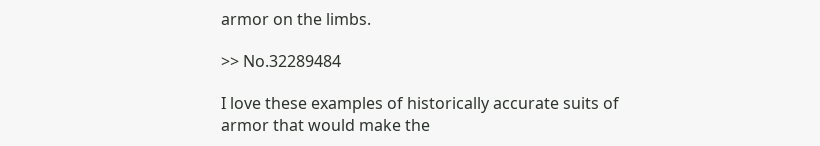armor on the limbs.

>> No.32289484

I love these examples of historically accurate suits of armor that would make the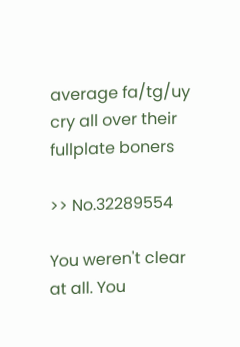average fa/tg/uy cry all over their fullplate boners

>> No.32289554

You weren't clear at all. You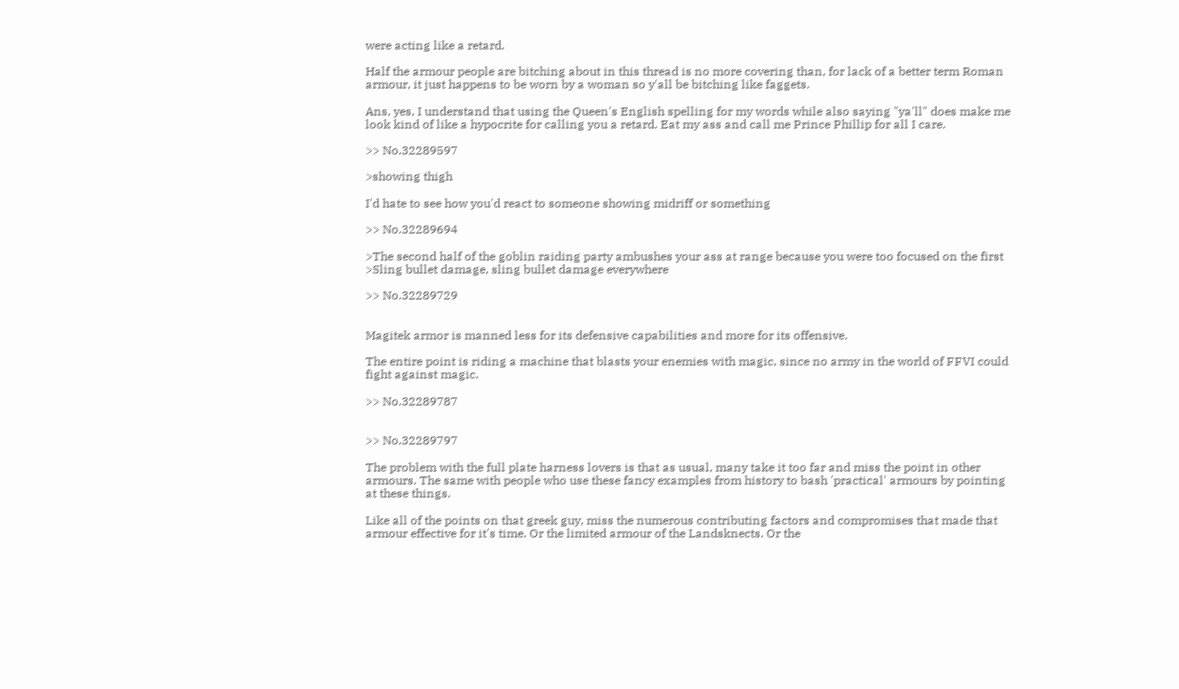were acting like a retard.

Half the armour people are bitching about in this thread is no more covering than, for lack of a better term Roman armour, it just happens to be worn by a woman so y'all be bitching like faggets.

Ans, yes, I understand that using the Queen's English spelling for my words while also saying "ya'll" does make me look kind of like a hypocrite for calling you a retard. Eat my ass and call me Prince Phillip for all I care.

>> No.32289597

>showing thigh

I'd hate to see how you'd react to someone showing midriff or something

>> No.32289694

>The second half of the goblin raiding party ambushes your ass at range because you were too focused on the first
>Sling bullet damage, sling bullet damage everywhere

>> No.32289729


Magitek armor is manned less for its defensive capabilities and more for its offensive.

The entire point is riding a machine that blasts your enemies with magic, since no army in the world of FFVI could fight against magic.

>> No.32289787


>> No.32289797

The problem with the full plate harness lovers is that as usual, many take it too far and miss the point in other armours. The same with people who use these fancy examples from history to bash 'practical' armours by pointing at these things.

Like all of the points on that greek guy, miss the numerous contributing factors and compromises that made that armour effective for it's time. Or the limited armour of the Landsknects. Or the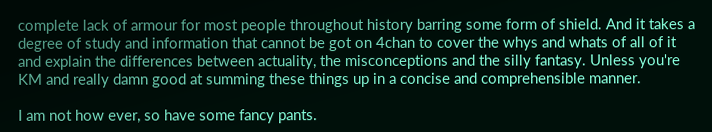complete lack of armour for most people throughout history barring some form of shield. And it takes a degree of study and information that cannot be got on 4chan to cover the whys and whats of all of it and explain the differences between actuality, the misconceptions and the silly fantasy. Unless you're KM and really damn good at summing these things up in a concise and comprehensible manner.

I am not how ever, so have some fancy pants.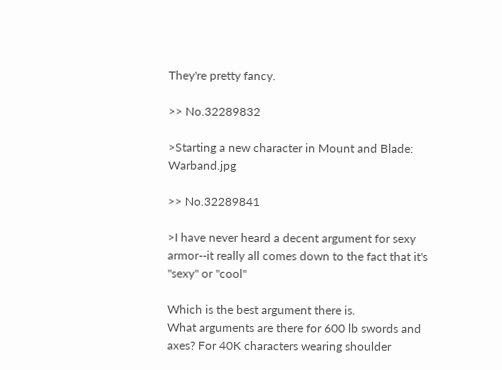They're pretty fancy.

>> No.32289832

>Starting a new character in Mount and Blade: Warband.jpg

>> No.32289841

>I have never heard a decent argument for sexy armor--it really all comes down to the fact that it's "sexy" or "cool"

Which is the best argument there is.
What arguments are there for 600 lb swords and axes? For 40K characters wearing shoulder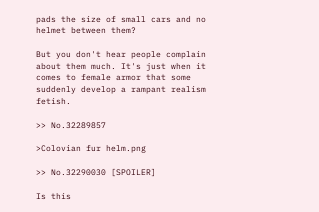pads the size of small cars and no helmet between them?

But you don't hear people complain about them much. It's just when it comes to female armor that some suddenly develop a rampant realism fetish.

>> No.32289857

>Colovian fur helm.png

>> No.32290030 [SPOILER]

Is this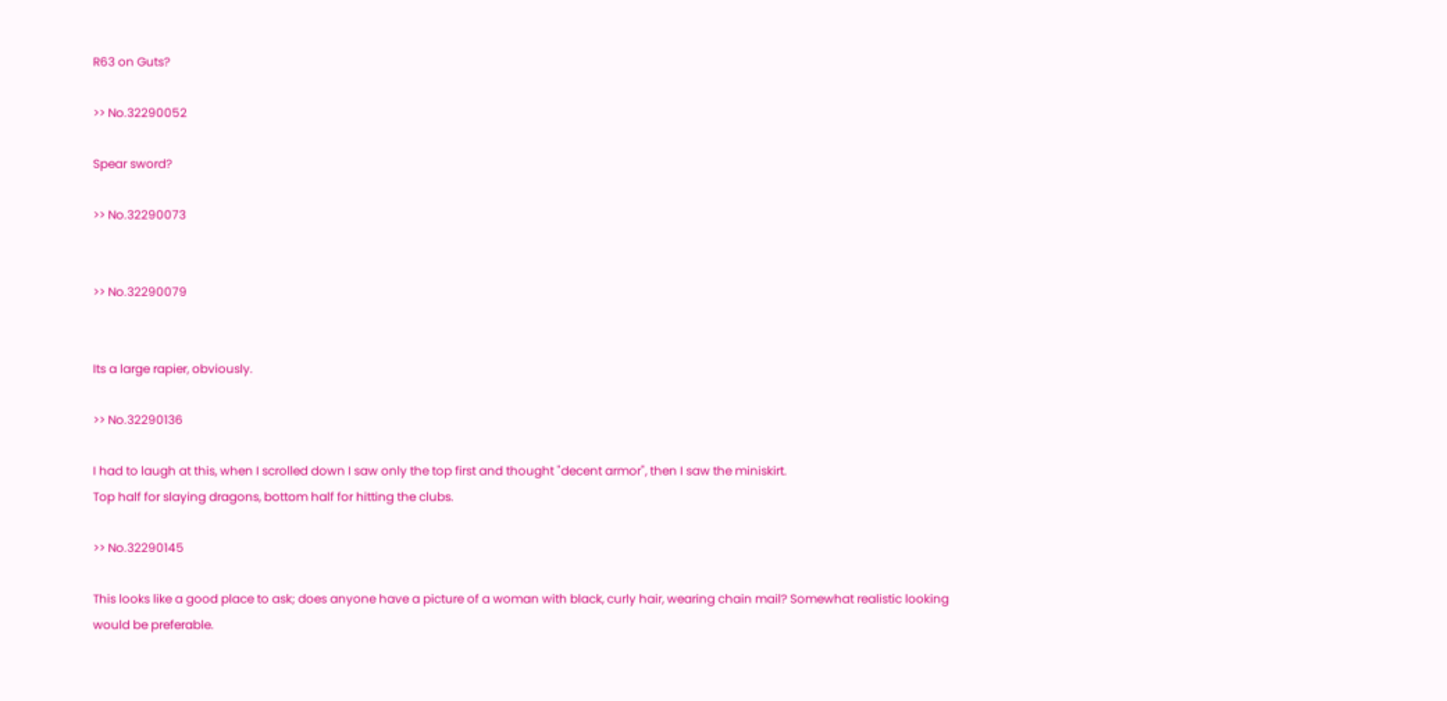R63 on Guts?

>> No.32290052

Spear sword?

>> No.32290073


>> No.32290079


Its a large rapier, obviously.

>> No.32290136

I had to laugh at this, when I scrolled down I saw only the top first and thought "decent armor", then I saw the miniskirt.
Top half for slaying dragons, bottom half for hitting the clubs.

>> No.32290145

This looks like a good place to ask; does anyone have a picture of a woman with black, curly hair, wearing chain mail? Somewhat realistic looking would be preferable.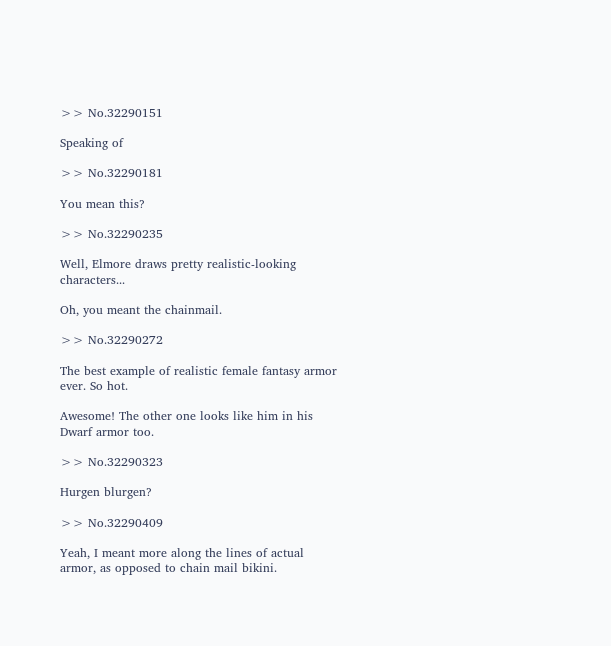>> No.32290151

Speaking of

>> No.32290181

You mean this?

>> No.32290235

Well, Elmore draws pretty realistic-looking characters...

Oh, you meant the chainmail.

>> No.32290272

The best example of realistic female fantasy armor ever. So hot.

Awesome! The other one looks like him in his Dwarf armor too.

>> No.32290323

Hurgen blurgen?

>> No.32290409

Yeah, I meant more along the lines of actual armor, as opposed to chain mail bikini.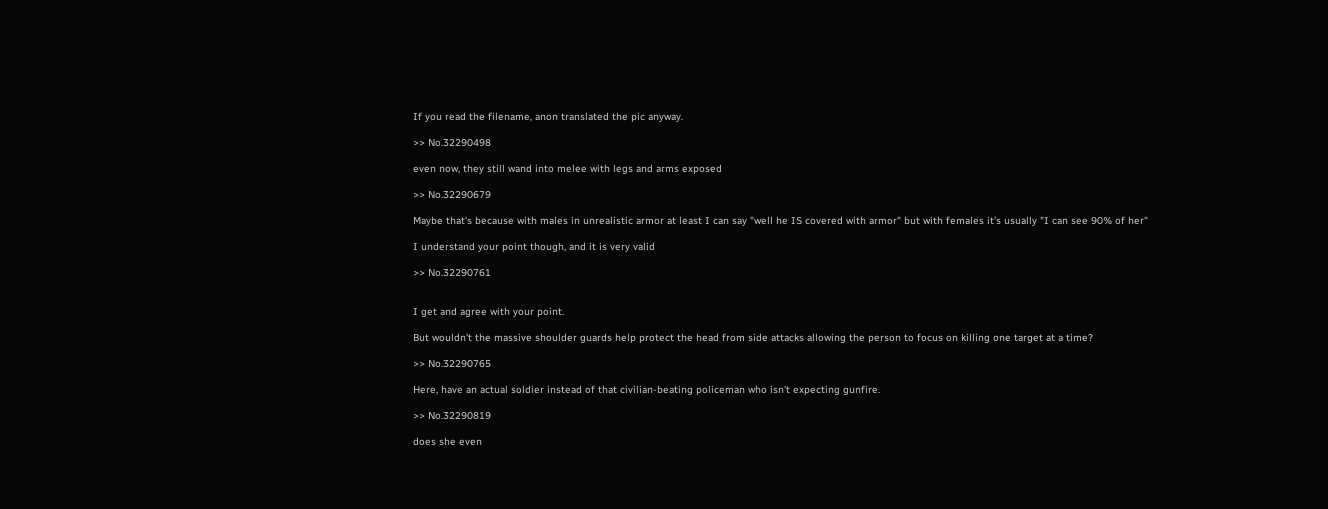If you read the filename, anon translated the pic anyway.

>> No.32290498

even now, they still wand into melee with legs and arms exposed

>> No.32290679

Maybe that's because with males in unrealistic armor at least I can say "well he IS covered with armor" but with females it's usually "I can see 90% of her"

I understand your point though, and it is very valid

>> No.32290761


I get and agree with your point.

But wouldn't the massive shoulder guards help protect the head from side attacks allowing the person to focus on killing one target at a time?

>> No.32290765

Here, have an actual soldier instead of that civilian-beating policeman who isn't expecting gunfire.

>> No.32290819

does she even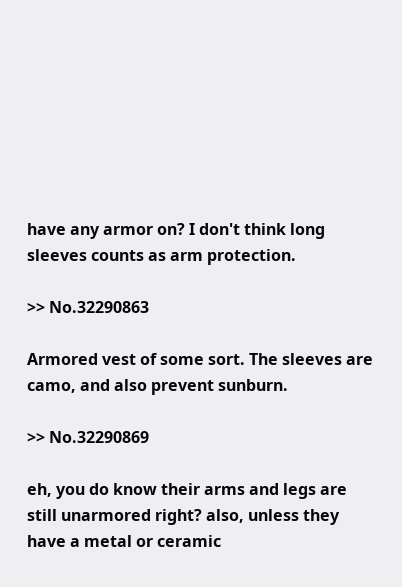have any armor on? I don't think long sleeves counts as arm protection.

>> No.32290863

Armored vest of some sort. The sleeves are camo, and also prevent sunburn.

>> No.32290869

eh, you do know their arms and legs are still unarmored right? also, unless they have a metal or ceramic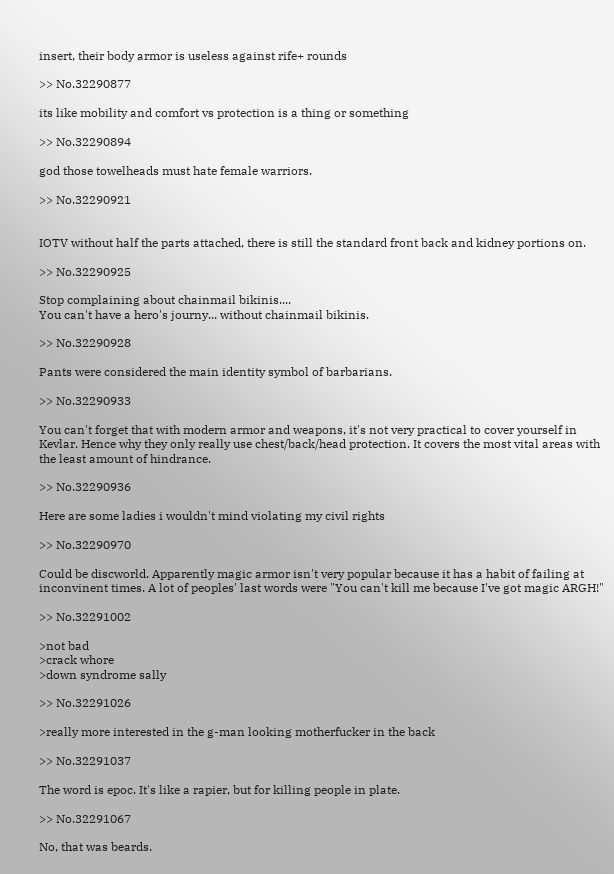insert, their body armor is useless against rife+ rounds

>> No.32290877

its like mobility and comfort vs protection is a thing or something

>> No.32290894

god those towelheads must hate female warriors.

>> No.32290921


IOTV without half the parts attached, there is still the standard front back and kidney portions on.

>> No.32290925

Stop complaining about chainmail bikinis....
You can't have a hero's journy... without chainmail bikinis.

>> No.32290928

Pants were considered the main identity symbol of barbarians.

>> No.32290933

You can't forget that with modern armor and weapons, it's not very practical to cover yourself in Kevlar. Hence why they only really use chest/back/head protection. It covers the most vital areas with the least amount of hindrance.

>> No.32290936

Here are some ladies i wouldn't mind violating my civil rights

>> No.32290970

Could be discworld. Apparently magic armor isn't very popular because it has a habit of failing at inconvinent times. A lot of peoples' last words were "You can't kill me because I've got magic ARGH!"

>> No.32291002

>not bad
>crack whore
>down syndrome sally

>> No.32291026

>really more interested in the g-man looking motherfucker in the back

>> No.32291037

The word is epoc. It's like a rapier, but for killing people in plate.

>> No.32291067

No, that was beards.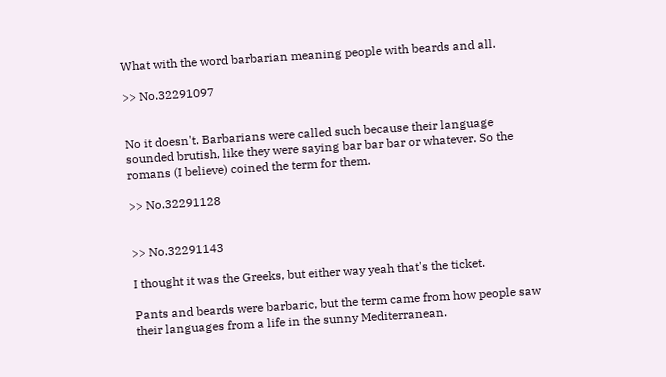What with the word barbarian meaning people with beards and all.

>> No.32291097


No it doesn't. Barbarians were called such because their language sounded brutish, like they were saying bar bar bar or whatever. So the romans (I believe) coined the term for them.

>> No.32291128


>> No.32291143

I thought it was the Greeks, but either way yeah that's the ticket.

Pants and beards were barbaric, but the term came from how people saw their languages from a life in the sunny Mediterranean.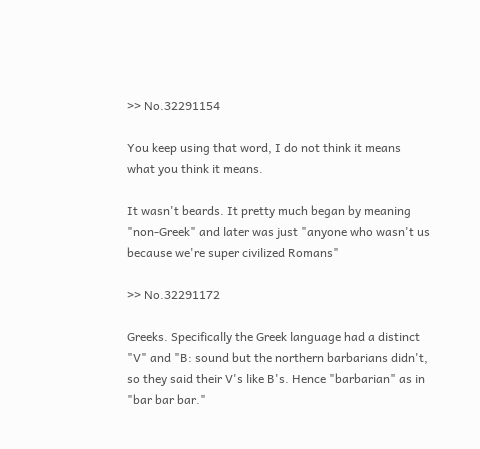>> No.32291154

You keep using that word, I do not think it means what you think it means.

It wasn't beards. It pretty much began by meaning "non-Greek" and later was just "anyone who wasn't us because we're super civilized Romans"

>> No.32291172

Greeks. Specifically the Greek language had a distinct "V" and "B: sound but the northern barbarians didn't, so they said their V's like B's. Hence "barbarian" as in "bar bar bar."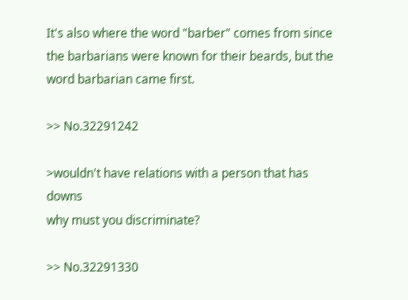It's also where the word "barber" comes from since the barbarians were known for their beards, but the word barbarian came first.

>> No.32291242

>wouldn't have relations with a person that has downs
why must you discriminate?

>> No.32291330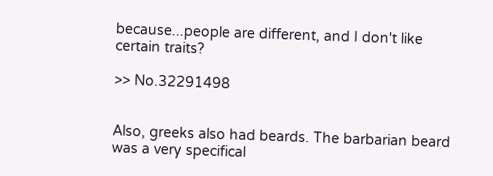because...people are different, and I don't like certain traits?

>> No.32291498


Also, greeks also had beards. The barbarian beard was a very specifical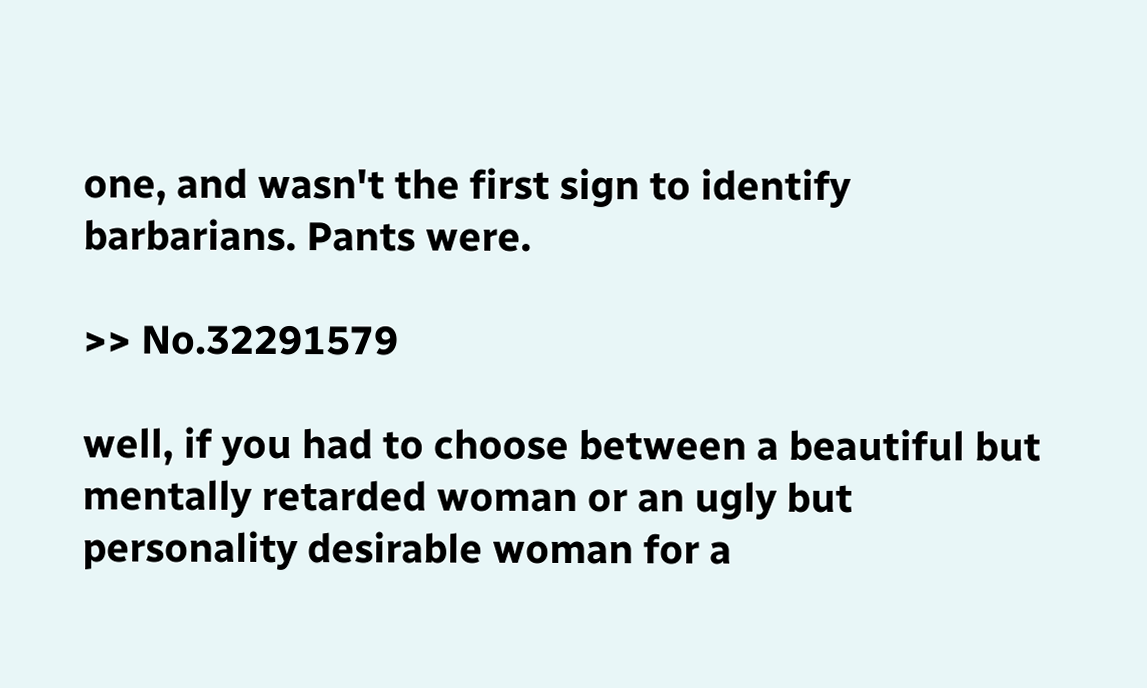one, and wasn't the first sign to identify barbarians. Pants were.

>> No.32291579

well, if you had to choose between a beautiful but mentally retarded woman or an ugly but personality desirable woman for a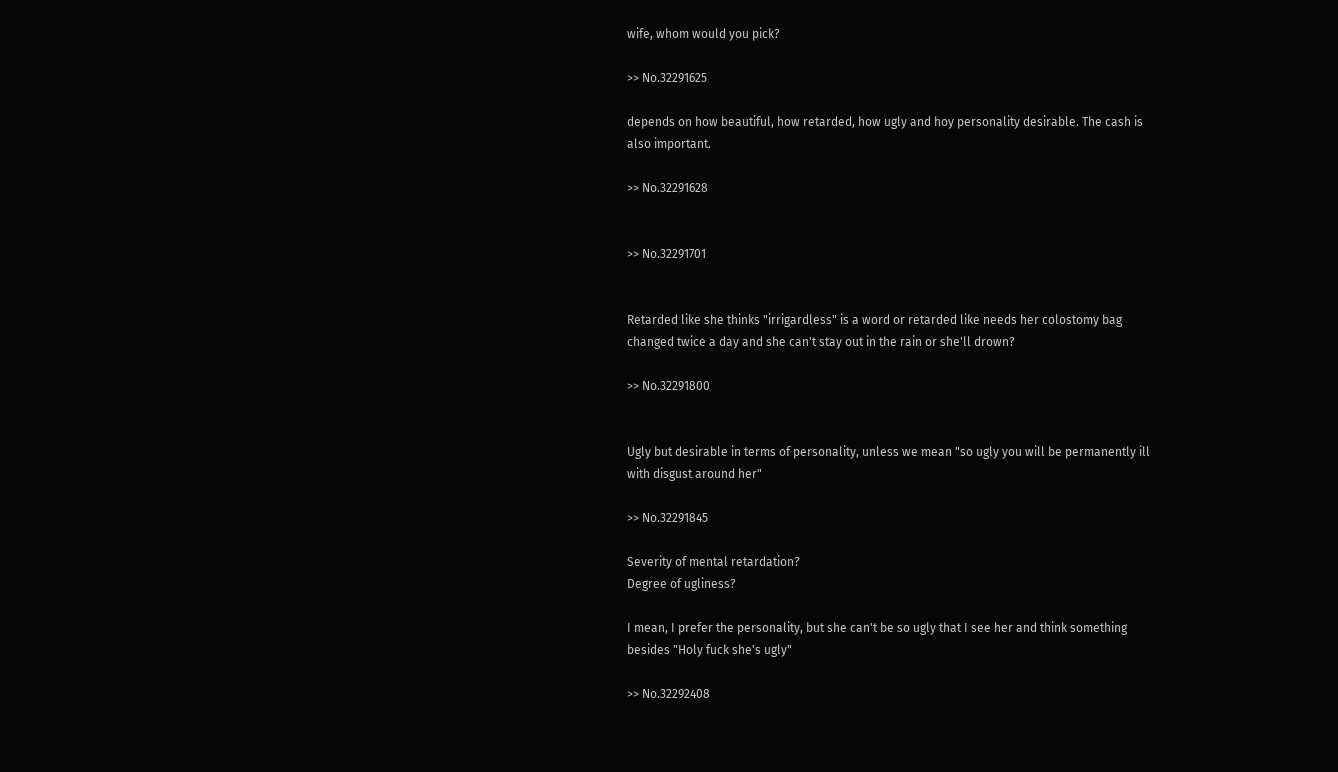wife, whom would you pick?

>> No.32291625

depends on how beautiful, how retarded, how ugly and hoy personality desirable. The cash is also important.

>> No.32291628


>> No.32291701


Retarded like she thinks "irrigardless" is a word or retarded like needs her colostomy bag changed twice a day and she can't stay out in the rain or she'll drown?

>> No.32291800


Ugly but desirable in terms of personality, unless we mean "so ugly you will be permanently ill with disgust around her"

>> No.32291845

Severity of mental retardation?
Degree of ugliness?

I mean, I prefer the personality, but she can't be so ugly that I see her and think something besides "Holy fuck she's ugly"

>> No.32292408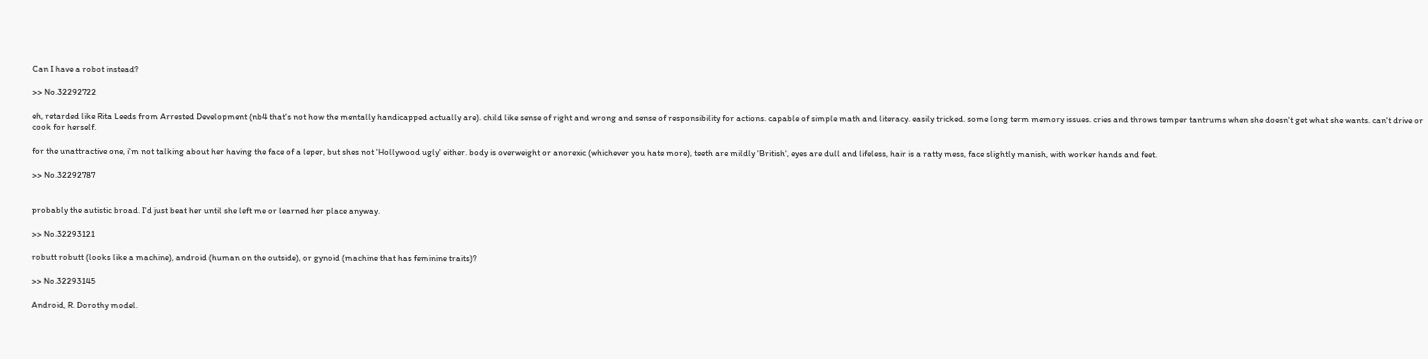Can I have a robot instead?

>> No.32292722

eh, retarded like Rita Leeds from Arrested Development (nb4 that's not how the mentally handicapped actually are). child like sense of right and wrong and sense of responsibility for actions. capable of simple math and literacy. easily tricked. some long term memory issues. cries and throws temper tantrums when she doesn't get what she wants. can't drive or cook for herself.

for the unattractive one, i'm not talking about her having the face of a leper, but shes not 'Hollywood ugly' either. body is overweight or anorexic (whichever you hate more), teeth are mildly 'British', eyes are dull and lifeless, hair is a ratty mess, face slightly manish, with worker hands and feet.

>> No.32292787


probably the autistic broad. I'd just beat her until she left me or learned her place anyway.

>> No.32293121

robutt robutt (looks like a machine), android (human on the outside), or gynoid (machine that has feminine traits)?

>> No.32293145

Android, R. Dorothy model.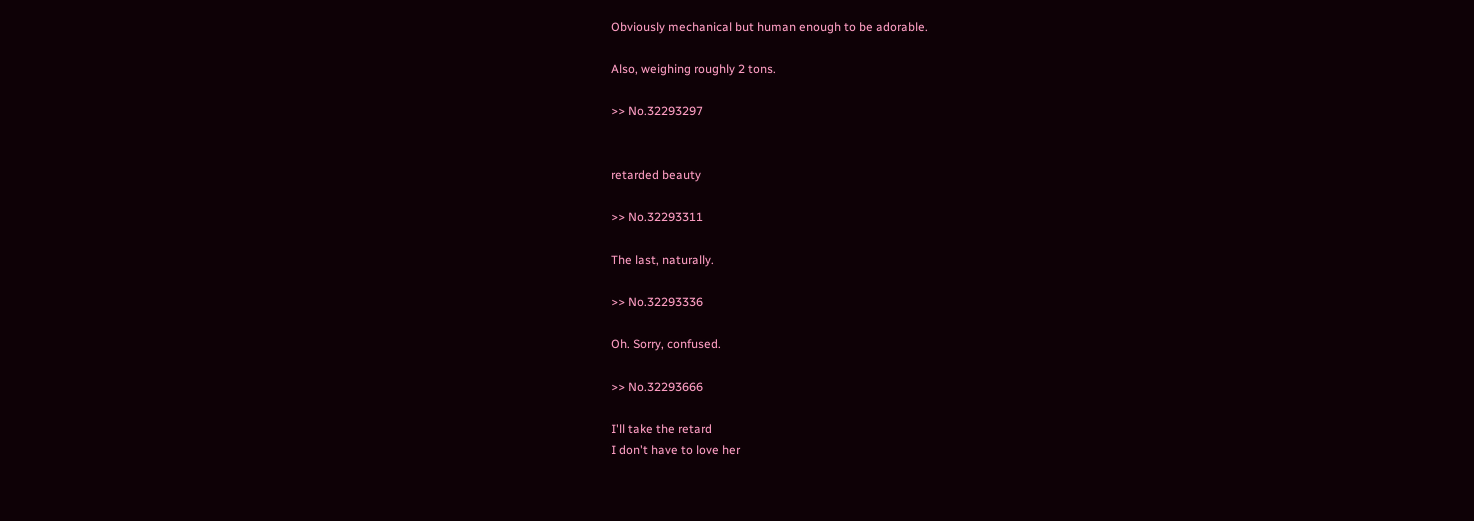Obviously mechanical but human enough to be adorable.

Also, weighing roughly 2 tons.

>> No.32293297


retarded beauty

>> No.32293311

The last, naturally.

>> No.32293336

Oh. Sorry, confused.

>> No.32293666

I'll take the retard
I don't have to love her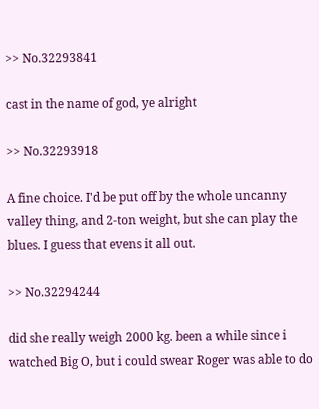>> No.32293841

cast in the name of god, ye alright

>> No.32293918

A fine choice. I'd be put off by the whole uncanny valley thing, and 2-ton weight, but she can play the blues. I guess that evens it all out.

>> No.32294244

did she really weigh 2000 kg. been a while since i watched Big O, but i could swear Roger was able to do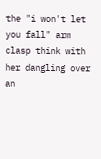the "i won't let you fall" arm clasp think with her dangling over an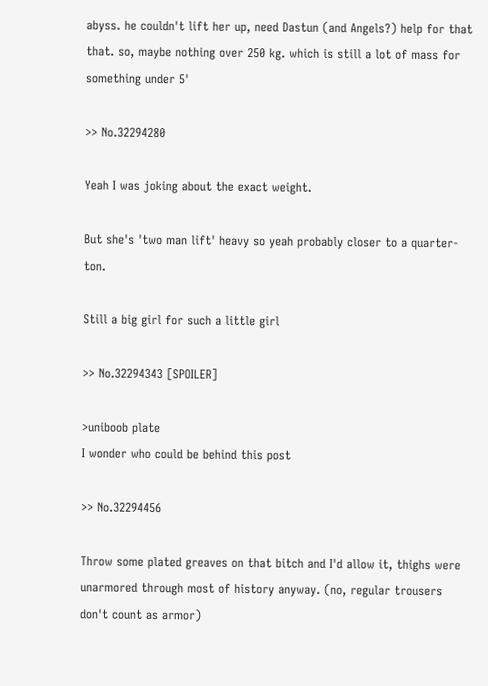abyss. he couldn't lift her up, need Dastun (and Angels?) help for that that. so, maybe nothing over 250 kg. which is still a lot of mass for something under 5'

>> No.32294280

Yeah I was joking about the exact weight.

But she's 'two man lift' heavy so yeah probably closer to a quarter-ton.

Still a big girl for such a little girl

>> No.32294343 [SPOILER]

>uniboob plate
I wonder who could be behind this post

>> No.32294456

Throw some plated greaves on that bitch and I'd allow it, thighs were unarmored through most of history anyway. (no, regular trousers don't count as armor)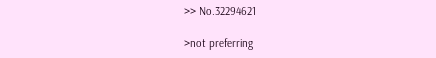>> No.32294621

>not preferring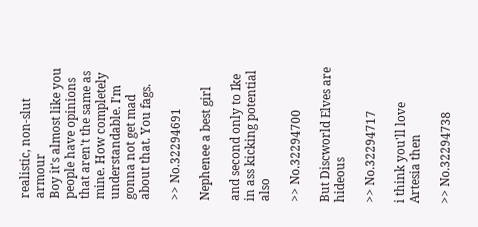realistic, non-slut armour
Boy it's almost like you people have opinions that aren't the same as mine. How completely understandable. I'm gonna not get mad about that. You fags.

>> No.32294691

Nephenee a best girl

and second only to Ike in ass kicking potential also

>> No.32294700

But Discworld Elves are hideous

>> No.32294717

i think you'll love Artesia then

>> No.32294738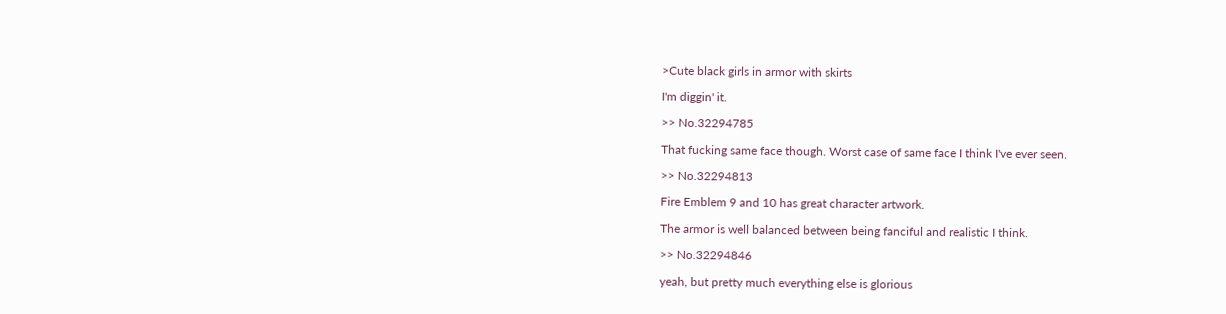>Cute black girls in armor with skirts

I'm diggin' it.

>> No.32294785

That fucking same face though. Worst case of same face I think I've ever seen.

>> No.32294813

Fire Emblem 9 and 10 has great character artwork.

The armor is well balanced between being fanciful and realistic I think.

>> No.32294846

yeah, but pretty much everything else is glorious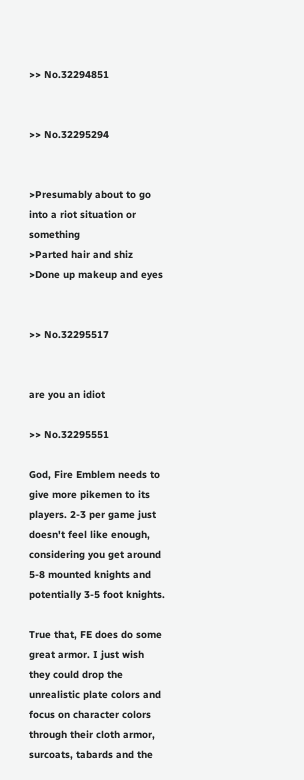>> No.32294851


>> No.32295294


>Presumably about to go into a riot situation or something
>Parted hair and shiz
>Done up makeup and eyes


>> No.32295517


are you an idiot

>> No.32295551

God, Fire Emblem needs to give more pikemen to its players. 2-3 per game just doesn't feel like enough, considering you get around 5-8 mounted knights and potentially 3-5 foot knights.

True that, FE does do some great armor. I just wish they could drop the unrealistic plate colors and focus on character colors through their cloth armor, surcoats, tabards and the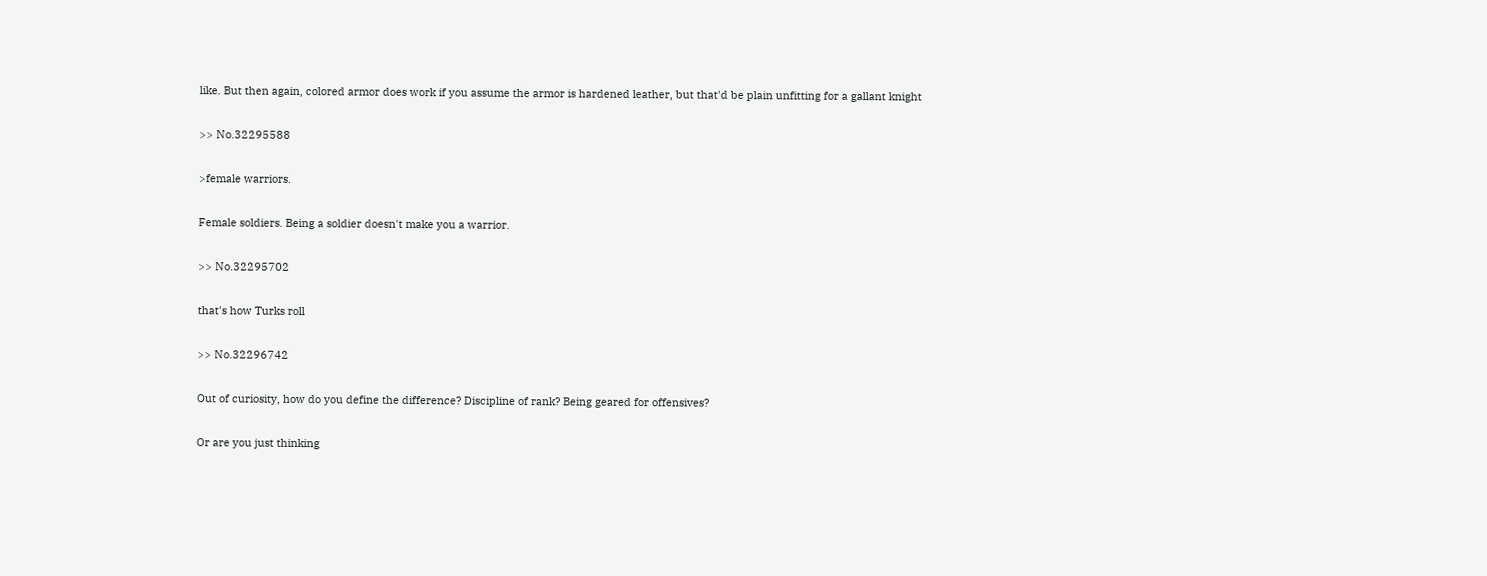like. But then again, colored armor does work if you assume the armor is hardened leather, but that'd be plain unfitting for a gallant knight

>> No.32295588

>female warriors.

Female soldiers. Being a soldier doesn't make you a warrior.

>> No.32295702

that's how Turks roll

>> No.32296742

Out of curiosity, how do you define the difference? Discipline of rank? Being geared for offensives?

Or are you just thinking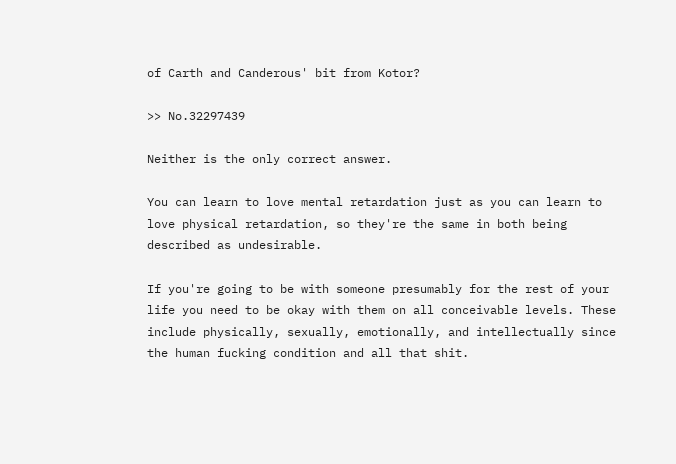of Carth and Canderous' bit from Kotor?

>> No.32297439

Neither is the only correct answer.

You can learn to love mental retardation just as you can learn to love physical retardation, so they're the same in both being described as undesirable.

If you're going to be with someone presumably for the rest of your life you need to be okay with them on all conceivable levels. These include physically, sexually, emotionally, and intellectually since the human fucking condition and all that shit.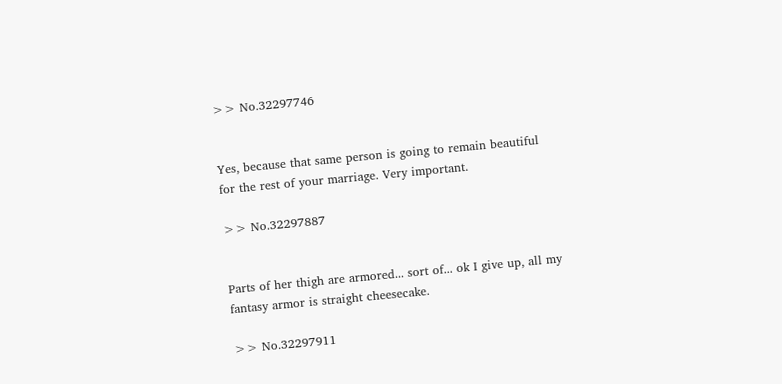>> No.32297746


Yes, because that same person is going to remain beautiful for the rest of your marriage. Very important.

>> No.32297887


Parts of her thigh are armored... sort of... ok I give up, all my fantasy armor is straight cheesecake.

>> No.32297911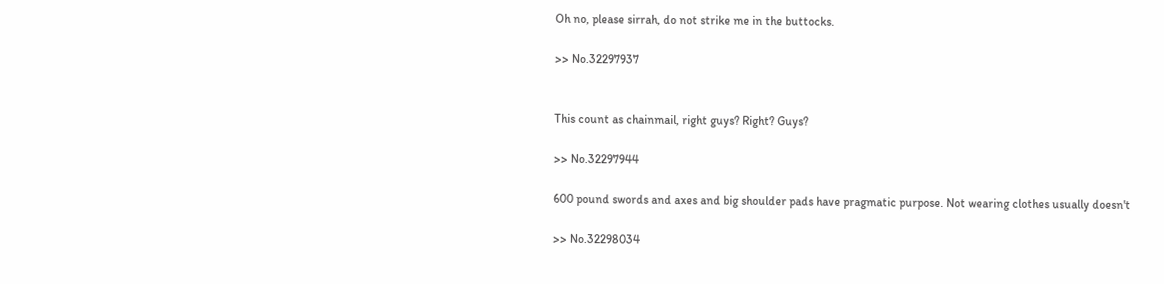Oh no, please sirrah, do not strike me in the buttocks.

>> No.32297937


This count as chainmail, right guys? Right? Guys?

>> No.32297944

600 pound swords and axes and big shoulder pads have pragmatic purpose. Not wearing clothes usually doesn't

>> No.32298034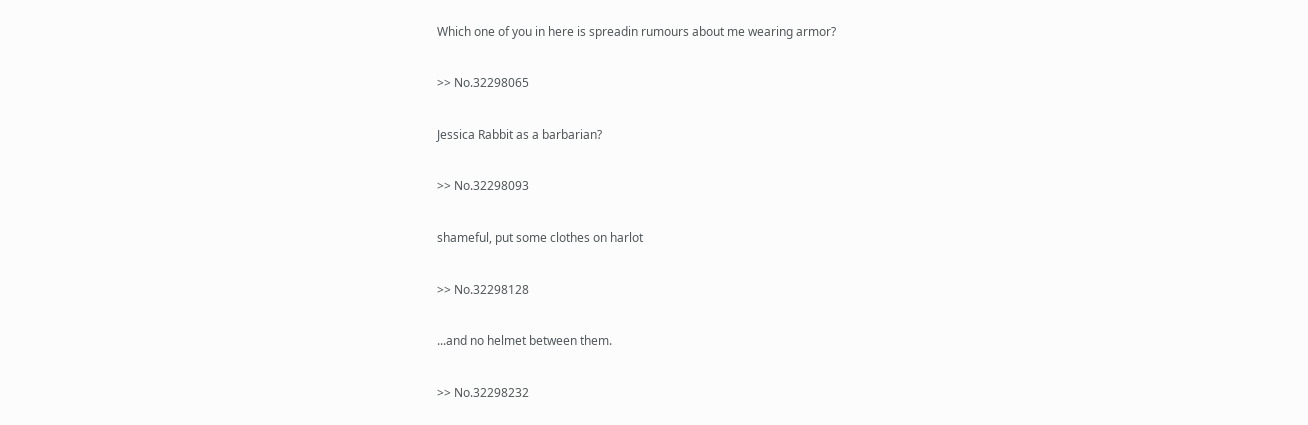Which one of you in here is spreadin rumours about me wearing armor?

>> No.32298065

Jessica Rabbit as a barbarian?

>> No.32298093

shameful, put some clothes on harlot

>> No.32298128

...and no helmet between them.

>> No.32298232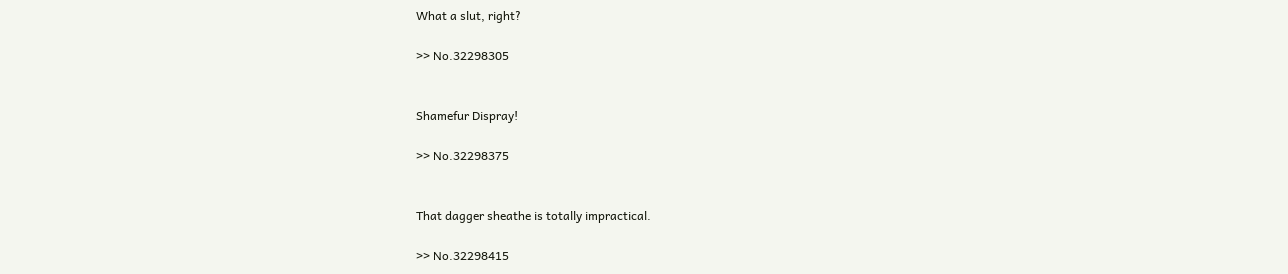What a slut, right?

>> No.32298305


Shamefur Dispray!

>> No.32298375


That dagger sheathe is totally impractical.

>> No.32298415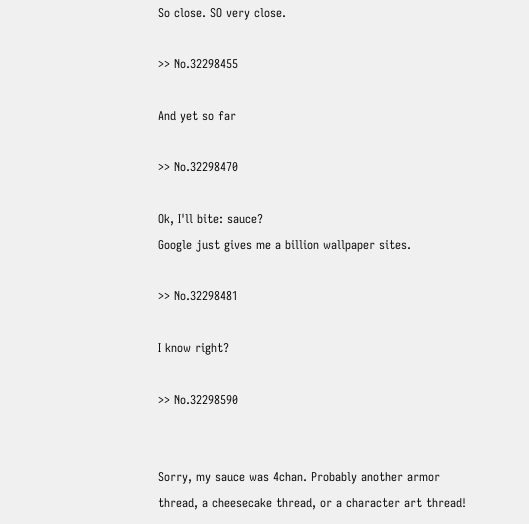So close. SO very close.

>> No.32298455

And yet so far

>> No.32298470

Ok, I'll bite: sauce?
Google just gives me a billion wallpaper sites.

>> No.32298481

I know right?

>> No.32298590


Sorry, my sauce was 4chan. Probably another armor thread, a cheesecake thread, or a character art thread!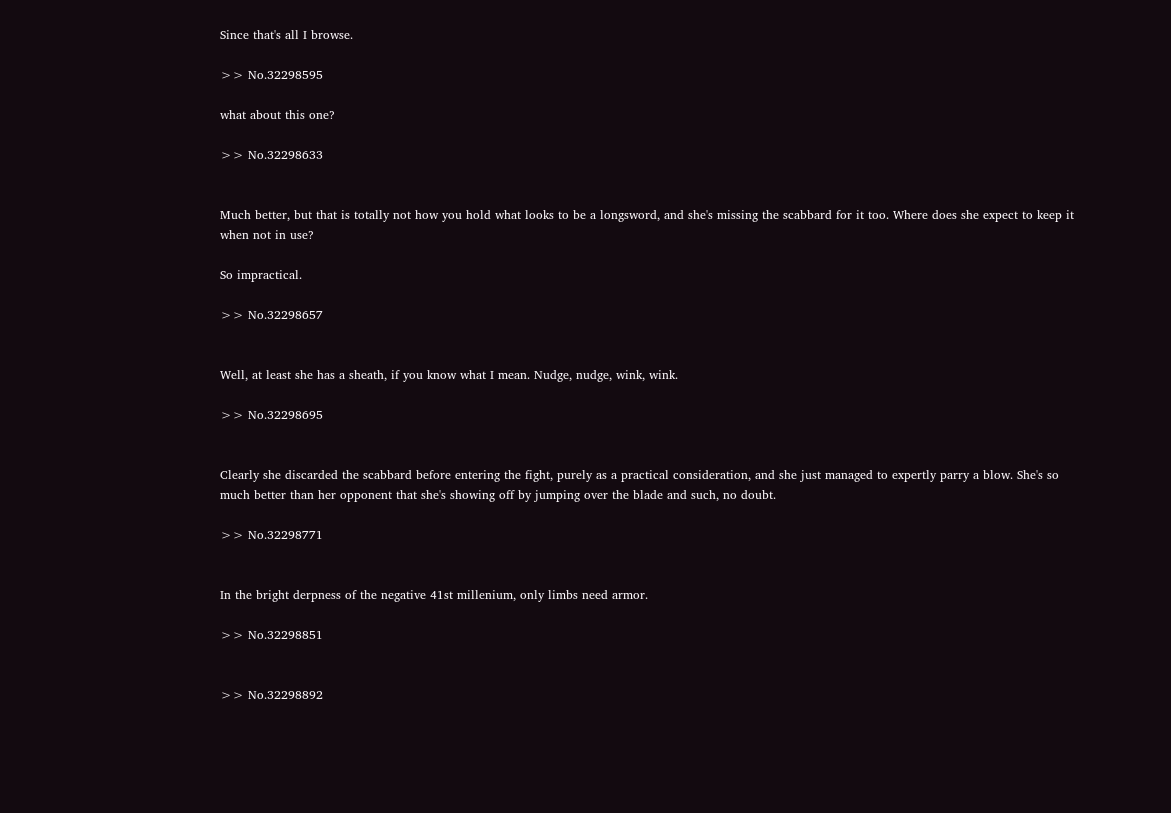Since that's all I browse.

>> No.32298595

what about this one?

>> No.32298633


Much better, but that is totally not how you hold what looks to be a longsword, and she's missing the scabbard for it too. Where does she expect to keep it when not in use?

So impractical.

>> No.32298657


Well, at least she has a sheath, if you know what I mean. Nudge, nudge, wink, wink.

>> No.32298695


Clearly she discarded the scabbard before entering the fight, purely as a practical consideration, and she just managed to expertly parry a blow. She's so much better than her opponent that she's showing off by jumping over the blade and such, no doubt.

>> No.32298771


In the bright derpness of the negative 41st millenium, only limbs need armor.

>> No.32298851


>> No.32298892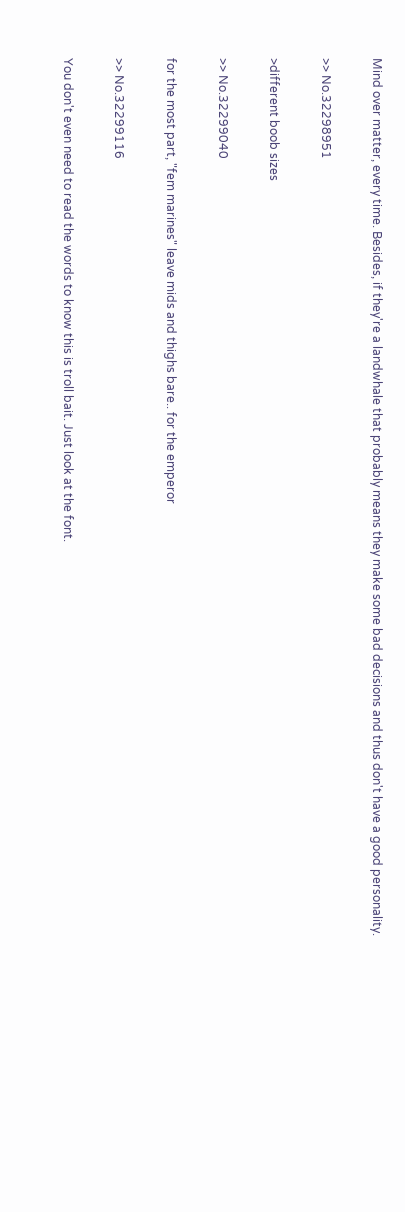Mind over matter, every time. Besides, if they're a landwhale that probably means they make some bad decisions and thus don't have a good personality.

>> No.32298951

>different boob sizes

>> No.32299040

for the most part, "fem marines" leave mids and thighs bare.. for the emperor

>> No.32299116

You don't even need to read the words to know this is troll bait. Just look at the font.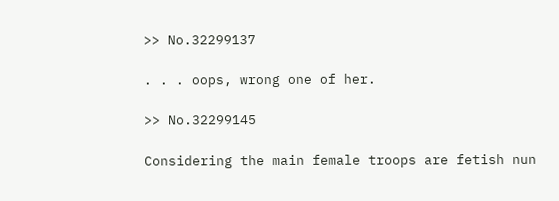>> No.32299137

. . . oops, wrong one of her.

>> No.32299145

Considering the main female troops are fetish nun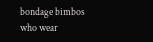bondage bimbos who wear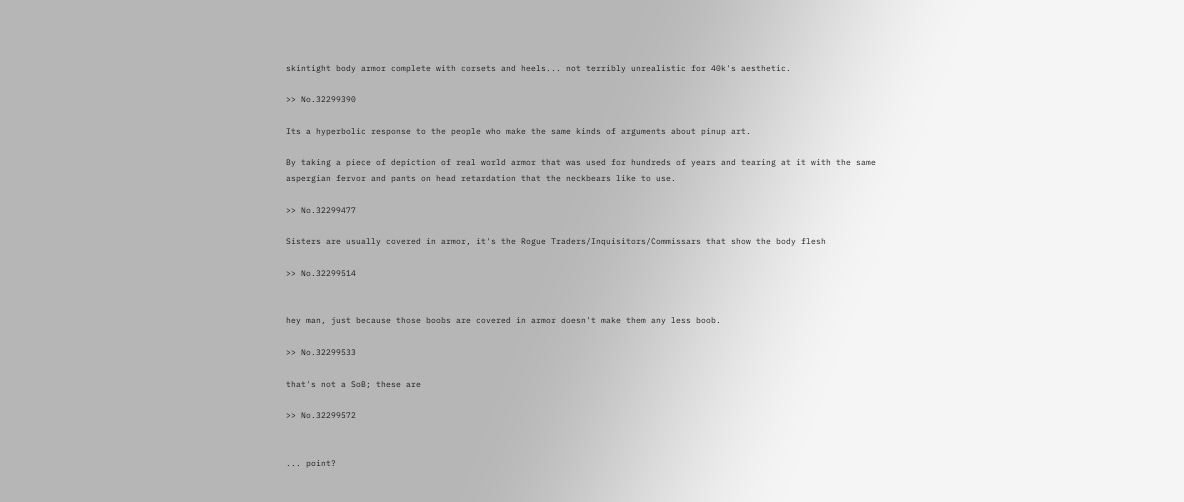skintight body armor complete with corsets and heels... not terribly unrealistic for 40k's aesthetic.

>> No.32299390

Its a hyperbolic response to the people who make the same kinds of arguments about pinup art.

By taking a piece of depiction of real world armor that was used for hundreds of years and tearing at it with the same aspergian fervor and pants on head retardation that the neckbears like to use.

>> No.32299477

Sisters are usually covered in armor, it's the Rogue Traders/Inquisitors/Commissars that show the body flesh

>> No.32299514


hey man, just because those boobs are covered in armor doesn't make them any less boob.

>> No.32299533

that's not a SoB; these are

>> No.32299572


... point?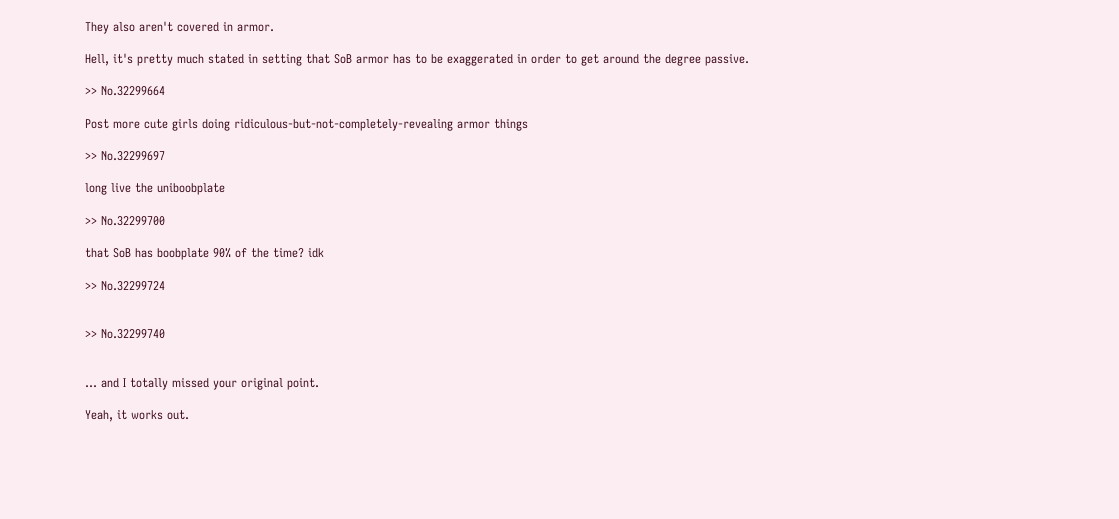They also aren't covered in armor.

Hell, it's pretty much stated in setting that SoB armor has to be exaggerated in order to get around the degree passive.

>> No.32299664

Post more cute girls doing ridiculous-but-not-completely-revealing armor things

>> No.32299697

long live the uniboobplate

>> No.32299700

that SoB has boobplate 90% of the time? idk

>> No.32299724


>> No.32299740


... and I totally missed your original point.

Yeah, it works out.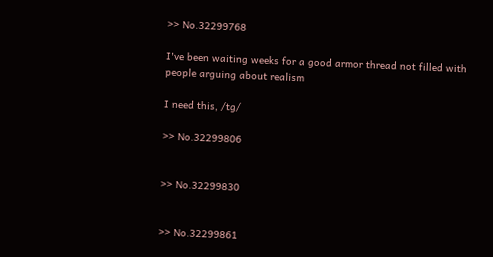>> No.32299768

I've been waiting weeks for a good armor thread not filled with people arguing about realism

I need this, /tg/

>> No.32299806


>> No.32299830


>> No.32299861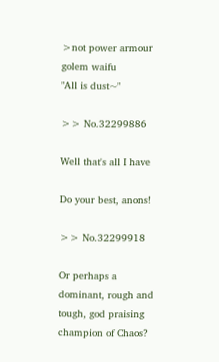>not power armour golem waifu
"All is dust~"

>> No.32299886

Well that's all I have

Do your best, anons!

>> No.32299918

Or perhaps a dominant, rough and tough, god praising champion of Chaos?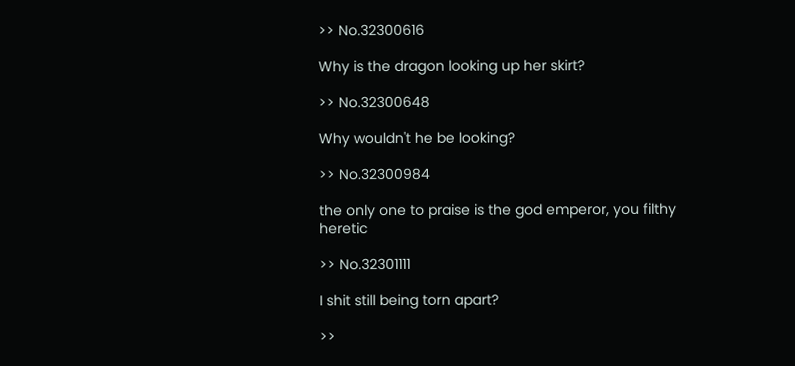>> No.32300616

Why is the dragon looking up her skirt?

>> No.32300648

Why wouldn't he be looking?

>> No.32300984

the only one to praise is the god emperor, you filthy heretic

>> No.32301111

I shit still being torn apart?

>>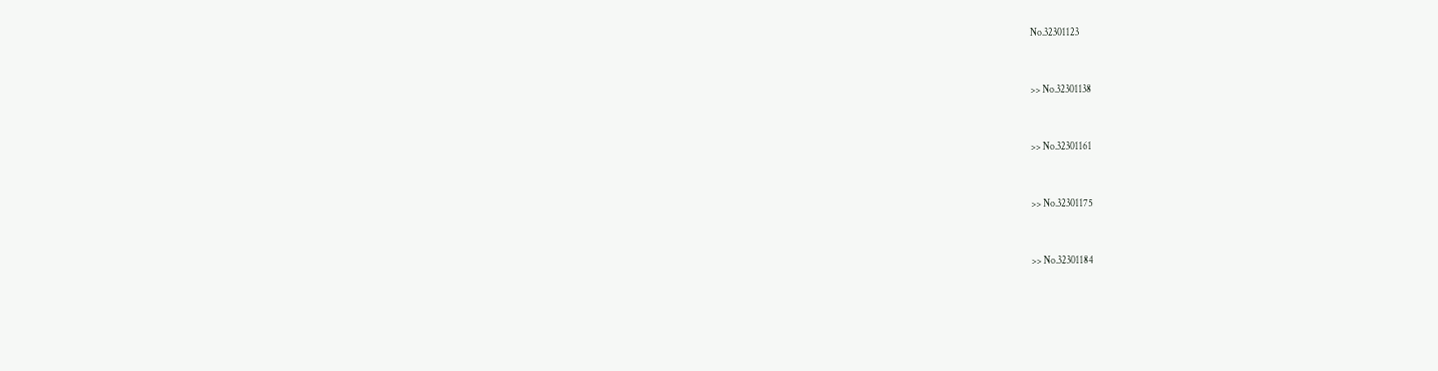No.32301123


>> No.32301138


>> No.32301161


>> No.32301175


>> No.32301184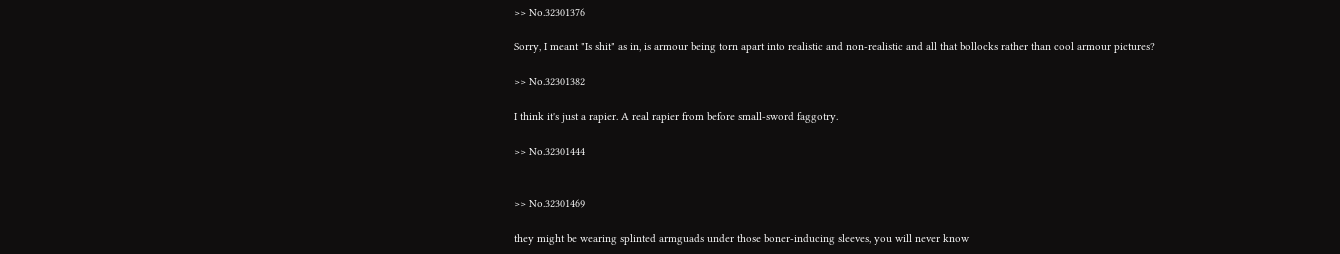>> No.32301376

Sorry, I meant "Is shit" as in, is armour being torn apart into realistic and non-realistic and all that bollocks rather than cool armour pictures?

>> No.32301382

I think it's just a rapier. A real rapier from before small-sword faggotry.

>> No.32301444


>> No.32301469

they might be wearing splinted armguads under those boner-inducing sleeves, you will never know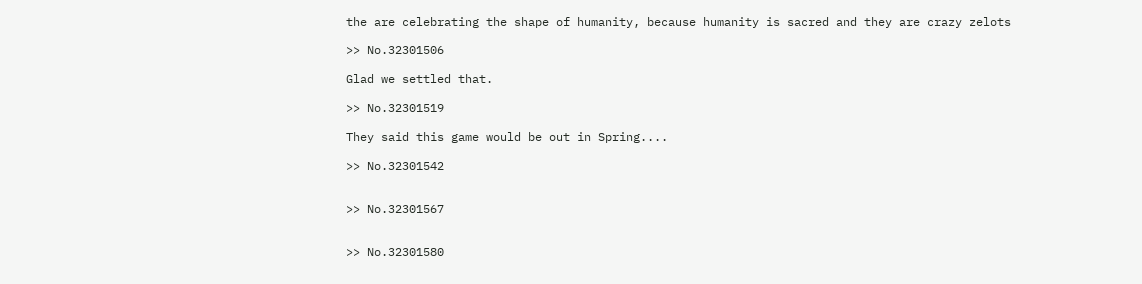the are celebrating the shape of humanity, because humanity is sacred and they are crazy zelots

>> No.32301506

Glad we settled that.

>> No.32301519

They said this game would be out in Spring....

>> No.32301542


>> No.32301567


>> No.32301580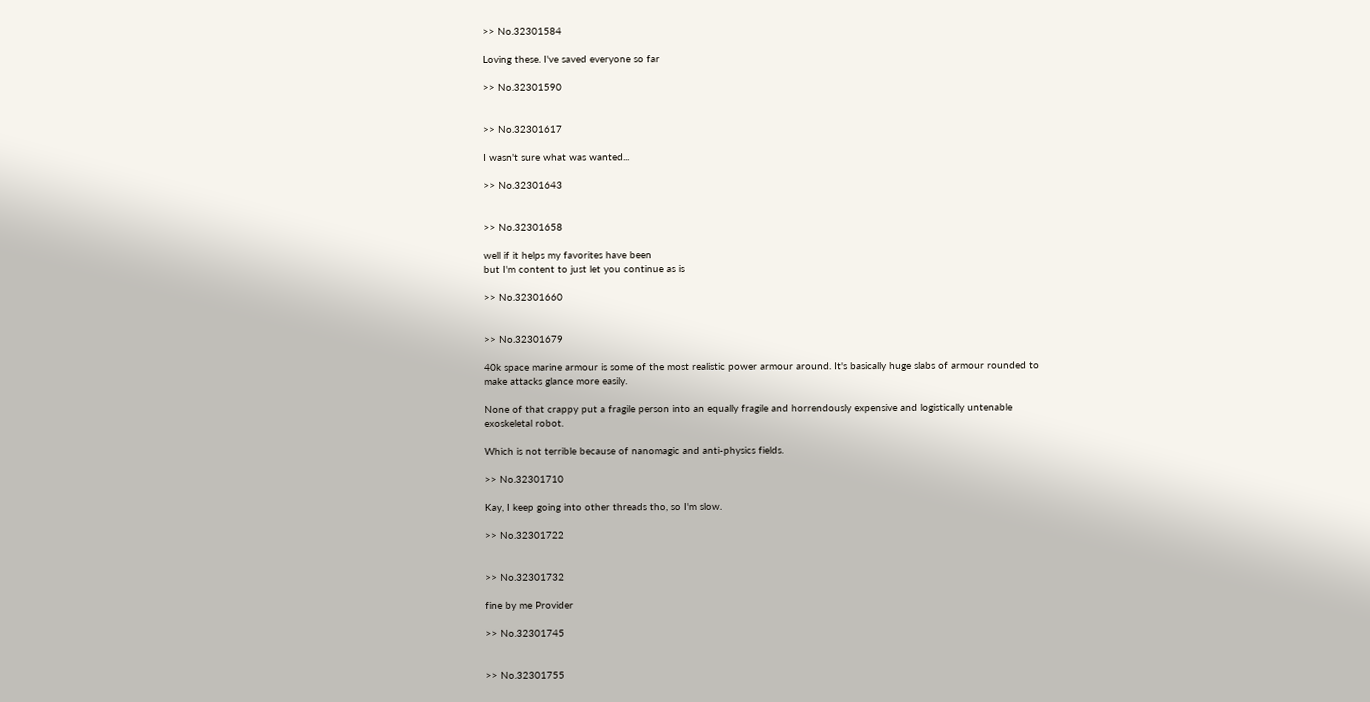>> No.32301584

Loving these. I've saved everyone so far

>> No.32301590


>> No.32301617

I wasn't sure what was wanted...

>> No.32301643


>> No.32301658

well if it helps my favorites have been
but I'm content to just let you continue as is

>> No.32301660


>> No.32301679

40k space marine armour is some of the most realistic power armour around. It's basically huge slabs of armour rounded to make attacks glance more easily.

None of that crappy put a fragile person into an equally fragile and horrendously expensive and logistically untenable exoskeletal robot.

Which is not terrible because of nanomagic and anti-physics fields.

>> No.32301710

Kay, I keep going into other threads tho, so I'm slow.

>> No.32301722


>> No.32301732

fine by me Provider

>> No.32301745


>> No.32301755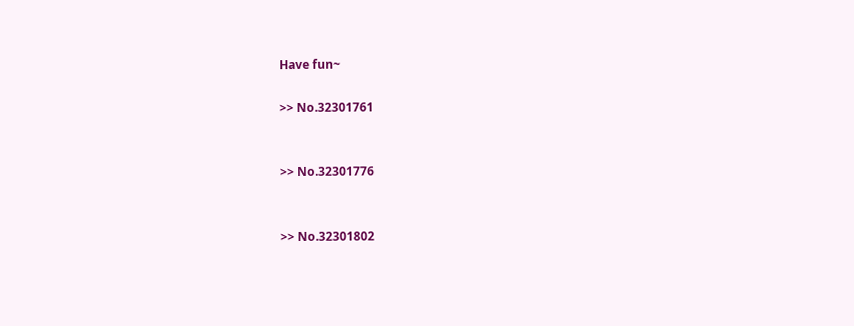Have fun~

>> No.32301761


>> No.32301776


>> No.32301802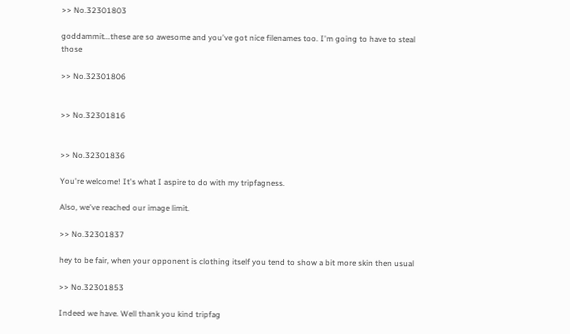>> No.32301803

goddammit...these are so awesome and you've got nice filenames too. I'm going to have to steal those

>> No.32301806


>> No.32301816


>> No.32301836

You're welcome! It's what I aspire to do with my tripfagness.

Also, we've reached our image limit.

>> No.32301837

hey to be fair, when your opponent is clothing itself you tend to show a bit more skin then usual

>> No.32301853

Indeed we have. Well thank you kind tripfag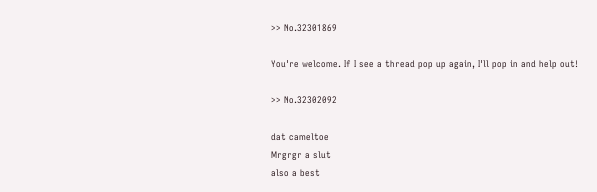>> No.32301869

You're welcome. If I see a thread pop up again, I'll pop in and help out!

>> No.32302092

dat cameltoe
Mrgrgr a slut
also a best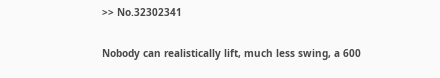>> No.32302341

Nobody can realistically lift, much less swing, a 600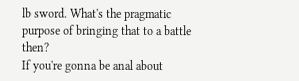lb sword. What's the pragmatic purpose of bringing that to a battle then?
If you're gonna be anal about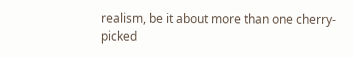realism, be it about more than one cherry-picked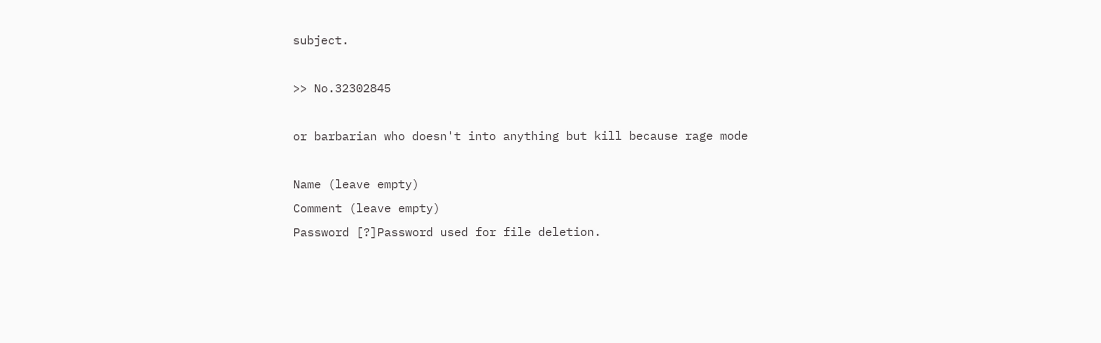subject.

>> No.32302845

or barbarian who doesn't into anything but kill because rage mode

Name (leave empty)
Comment (leave empty)
Password [?]Password used for file deletion.